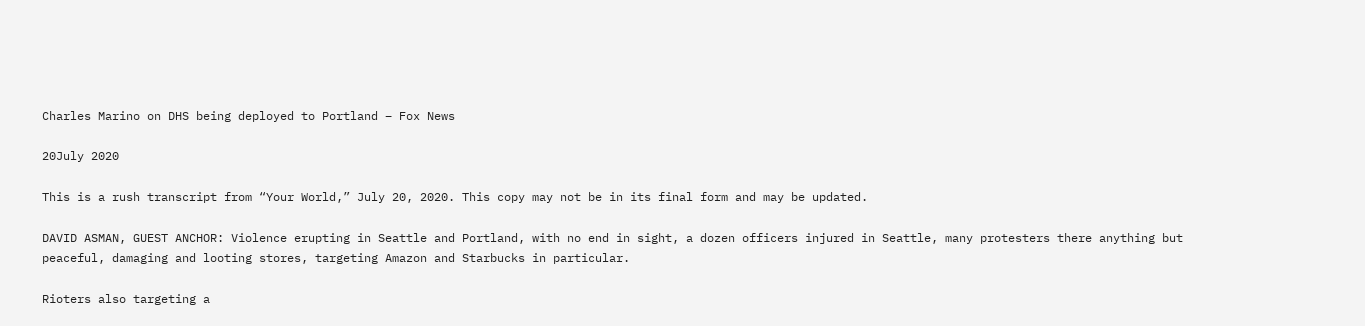Charles Marino on DHS being deployed to Portland – Fox News

20July 2020

This is a rush transcript from “Your World,” July 20, 2020. This copy may not be in its final form and may be updated.

DAVID ASMAN, GUEST ANCHOR: Violence erupting in Seattle and Portland, with no end in sight, a dozen officers injured in Seattle, many protesters there anything but peaceful, damaging and looting stores, targeting Amazon and Starbucks in particular.

Rioters also targeting a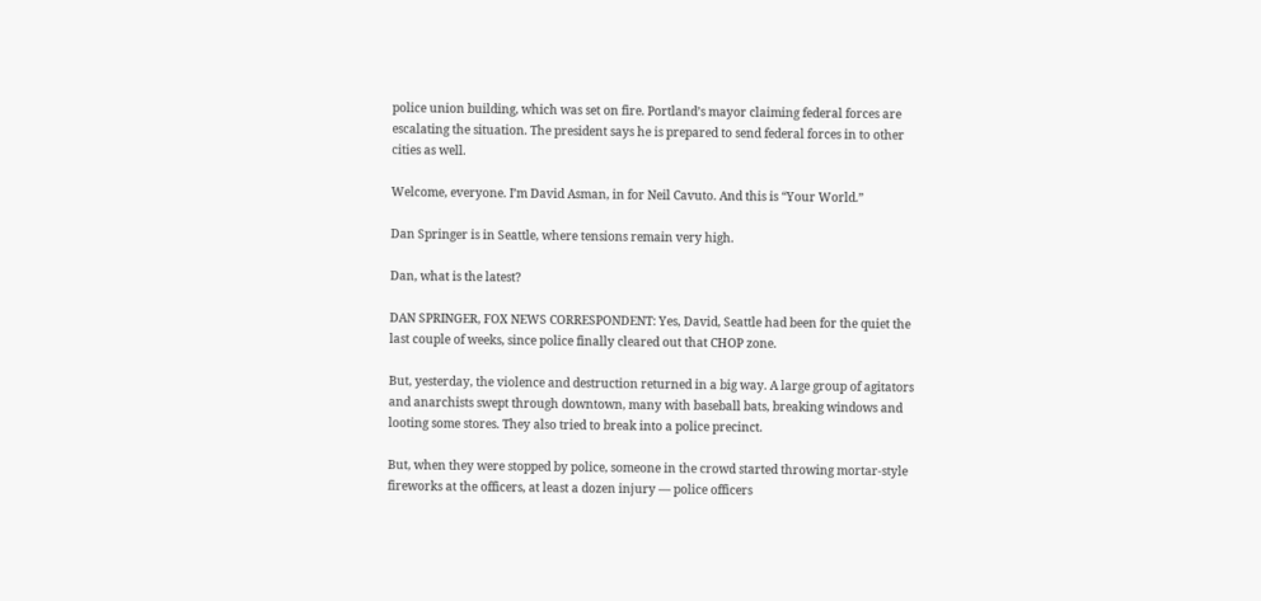police union building, which was set on fire. Portland’s mayor claiming federal forces are escalating the situation. The president says he is prepared to send federal forces in to other cities as well.

Welcome, everyone. I’m David Asman, in for Neil Cavuto. And this is “Your World.”

Dan Springer is in Seattle, where tensions remain very high.

Dan, what is the latest?

DAN SPRINGER, FOX NEWS CORRESPONDENT: Yes, David, Seattle had been for the quiet the last couple of weeks, since police finally cleared out that CHOP zone.

But, yesterday, the violence and destruction returned in a big way. A large group of agitators and anarchists swept through downtown, many with baseball bats, breaking windows and looting some stores. They also tried to break into a police precinct.

But, when they were stopped by police, someone in the crowd started throwing mortar-style fireworks at the officers, at least a dozen injury — police officers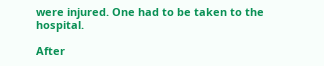were injured. One had to be taken to the hospital.

After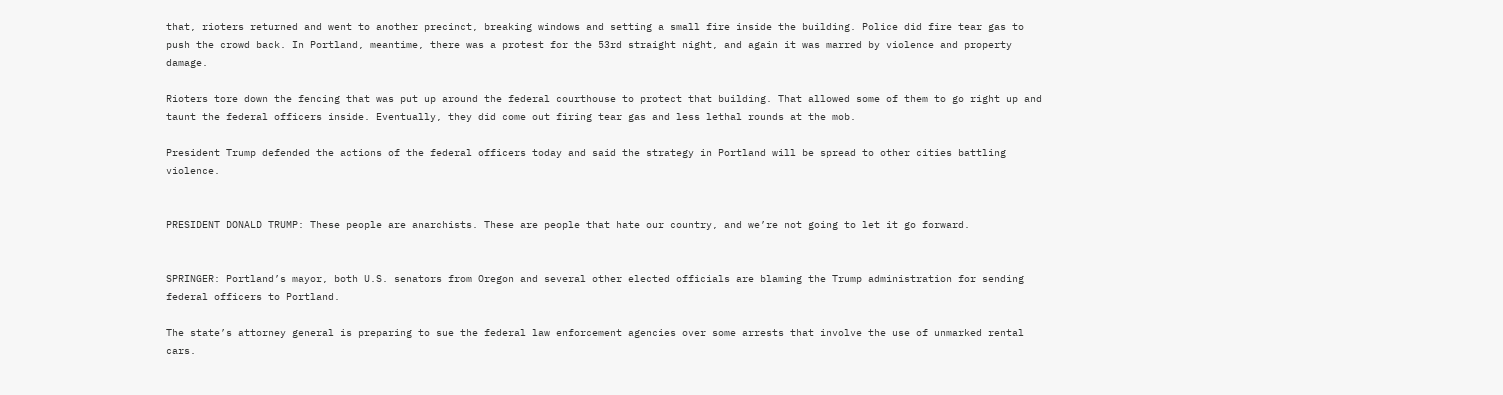that, rioters returned and went to another precinct, breaking windows and setting a small fire inside the building. Police did fire tear gas to push the crowd back. In Portland, meantime, there was a protest for the 53rd straight night, and again it was marred by violence and property damage.

Rioters tore down the fencing that was put up around the federal courthouse to protect that building. That allowed some of them to go right up and taunt the federal officers inside. Eventually, they did come out firing tear gas and less lethal rounds at the mob.

President Trump defended the actions of the federal officers today and said the strategy in Portland will be spread to other cities battling violence.


PRESIDENT DONALD TRUMP: These people are anarchists. These are people that hate our country, and we’re not going to let it go forward.


SPRINGER: Portland’s mayor, both U.S. senators from Oregon and several other elected officials are blaming the Trump administration for sending federal officers to Portland.

The state’s attorney general is preparing to sue the federal law enforcement agencies over some arrests that involve the use of unmarked rental cars.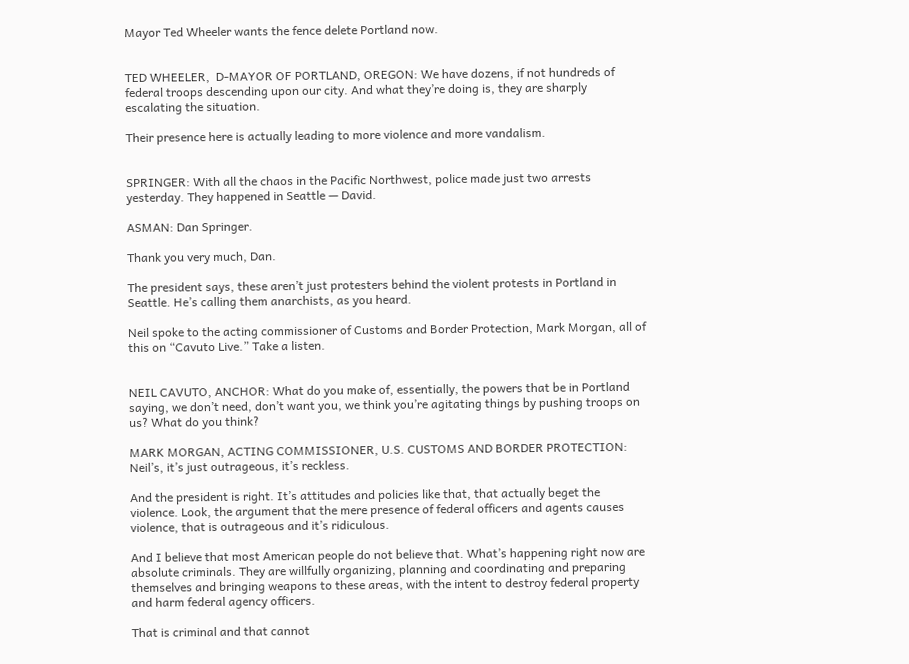Mayor Ted Wheeler wants the fence delete Portland now.


TED WHEELER,  D-MAYOR OF PORTLAND, OREGON: We have dozens, if not hundreds of federal troops descending upon our city. And what they’re doing is, they are sharply escalating the situation.

Their presence here is actually leading to more violence and more vandalism.


SPRINGER: With all the chaos in the Pacific Northwest, police made just two arrests yesterday. They happened in Seattle — David.

ASMAN: Dan Springer.

Thank you very much, Dan.

The president says, these aren’t just protesters behind the violent protests in Portland in Seattle. He’s calling them anarchists, as you heard.

Neil spoke to the acting commissioner of Customs and Border Protection, Mark Morgan, all of this on “Cavuto Live.” Take a listen.


NEIL CAVUTO, ANCHOR: What do you make of, essentially, the powers that be in Portland saying, we don’t need, don’t want you, we think you’re agitating things by pushing troops on us? What do you think?

MARK MORGAN, ACTING COMMISSIONER, U.S. CUSTOMS AND BORDER PROTECTION: Neil’s, it’s just outrageous, it’s reckless.

And the president is right. It’s attitudes and policies like that, that actually beget the violence. Look, the argument that the mere presence of federal officers and agents causes violence, that is outrageous and it’s ridiculous.

And I believe that most American people do not believe that. What’s happening right now are absolute criminals. They are willfully organizing, planning and coordinating and preparing themselves and bringing weapons to these areas, with the intent to destroy federal property and harm federal agency officers.

That is criminal and that cannot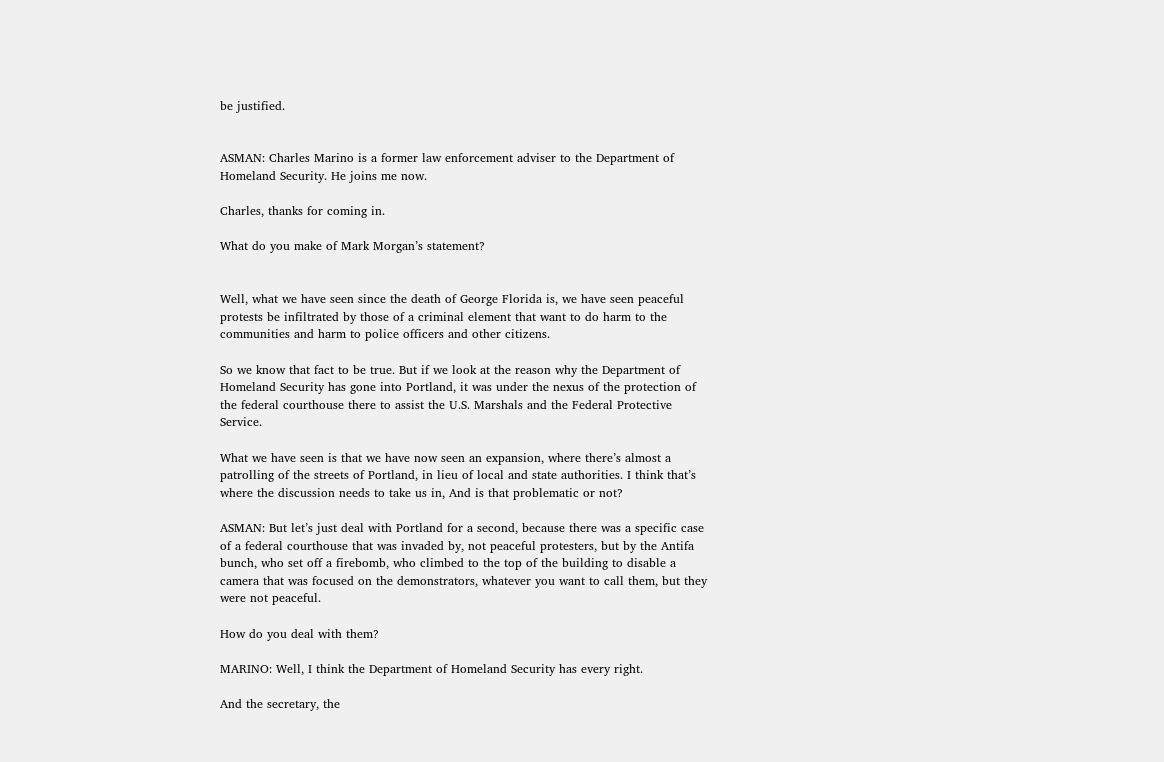be justified.


ASMAN: Charles Marino is a former law enforcement adviser to the Department of Homeland Security. He joins me now.

Charles, thanks for coming in.

What do you make of Mark Morgan’s statement?


Well, what we have seen since the death of George Florida is, we have seen peaceful protests be infiltrated by those of a criminal element that want to do harm to the communities and harm to police officers and other citizens.

So we know that fact to be true. But if we look at the reason why the Department of Homeland Security has gone into Portland, it was under the nexus of the protection of the federal courthouse there to assist the U.S. Marshals and the Federal Protective Service.

What we have seen is that we have now seen an expansion, where there’s almost a patrolling of the streets of Portland, in lieu of local and state authorities. I think that’s where the discussion needs to take us in, And is that problematic or not?

ASMAN: But let’s just deal with Portland for a second, because there was a specific case of a federal courthouse that was invaded by, not peaceful protesters, but by the Antifa bunch, who set off a firebomb, who climbed to the top of the building to disable a camera that was focused on the demonstrators, whatever you want to call them, but they were not peaceful.

How do you deal with them?

MARINO: Well, I think the Department of Homeland Security has every right.

And the secretary, the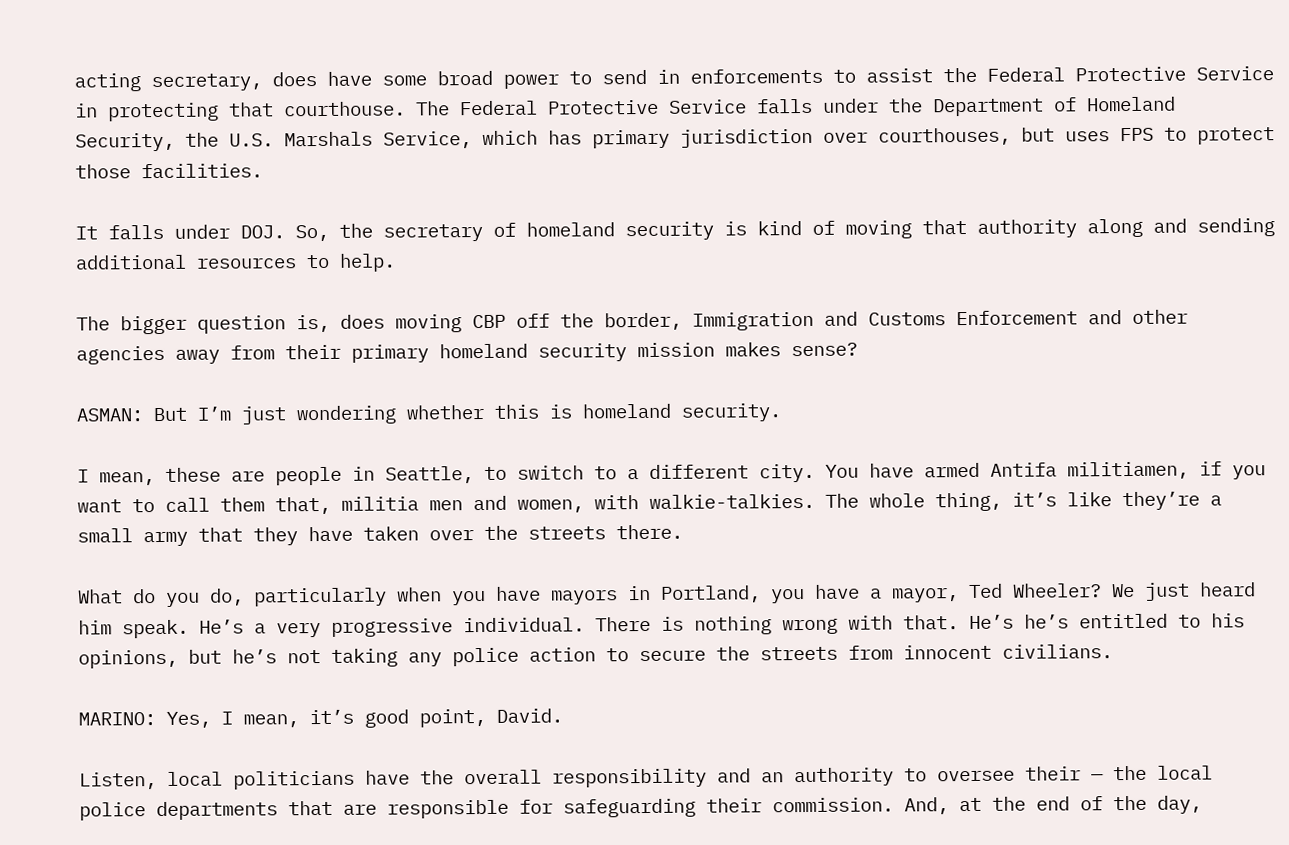acting secretary, does have some broad power to send in enforcements to assist the Federal Protective Service in protecting that courthouse. The Federal Protective Service falls under the Department of Homeland Security, the U.S. Marshals Service, which has primary jurisdiction over courthouses, but uses FPS to protect those facilities.

It falls under DOJ. So, the secretary of homeland security is kind of moving that authority along and sending additional resources to help.

The bigger question is, does moving CBP off the border, Immigration and Customs Enforcement and other agencies away from their primary homeland security mission makes sense?

ASMAN: But I’m just wondering whether this is homeland security.

I mean, these are people in Seattle, to switch to a different city. You have armed Antifa militiamen, if you want to call them that, militia men and women, with walkie-talkies. The whole thing, it’s like they’re a small army that they have taken over the streets there.

What do you do, particularly when you have mayors in Portland, you have a mayor, Ted Wheeler? We just heard him speak. He’s a very progressive individual. There is nothing wrong with that. He’s he’s entitled to his opinions, but he’s not taking any police action to secure the streets from innocent civilians.

MARINO: Yes, I mean, it’s good point, David.

Listen, local politicians have the overall responsibility and an authority to oversee their — the local police departments that are responsible for safeguarding their commission. And, at the end of the day,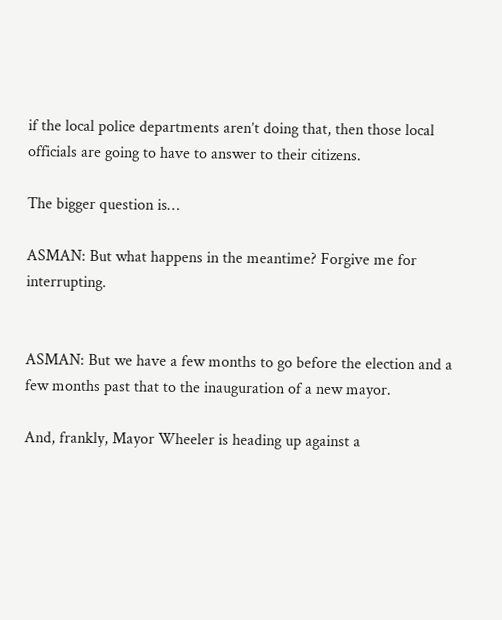if the local police departments aren’t doing that, then those local officials are going to have to answer to their citizens.

The bigger question is…

ASMAN: But what happens in the meantime? Forgive me for interrupting.


ASMAN: But we have a few months to go before the election and a few months past that to the inauguration of a new mayor.

And, frankly, Mayor Wheeler is heading up against a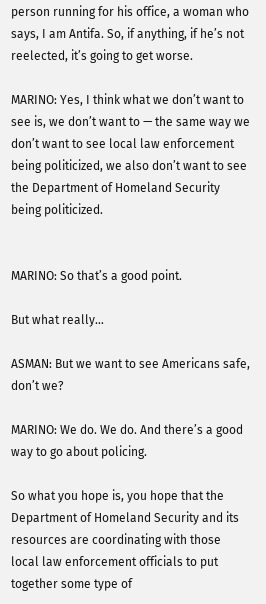person running for his office, a woman who says, I am Antifa. So, if anything, if he’s not reelected, it’s going to get worse.

MARINO: Yes, I think what we don’t want to see is, we don’t want to — the same way we don’t want to see local law enforcement being politicized, we also don’t want to see the Department of Homeland Security being politicized.


MARINO: So that’s a good point.

But what really…

ASMAN: But we want to see Americans safe, don’t we?

MARINO: We do. We do. And there’s a good way to go about policing.

So what you hope is, you hope that the Department of Homeland Security and its resources are coordinating with those local law enforcement officials to put together some type of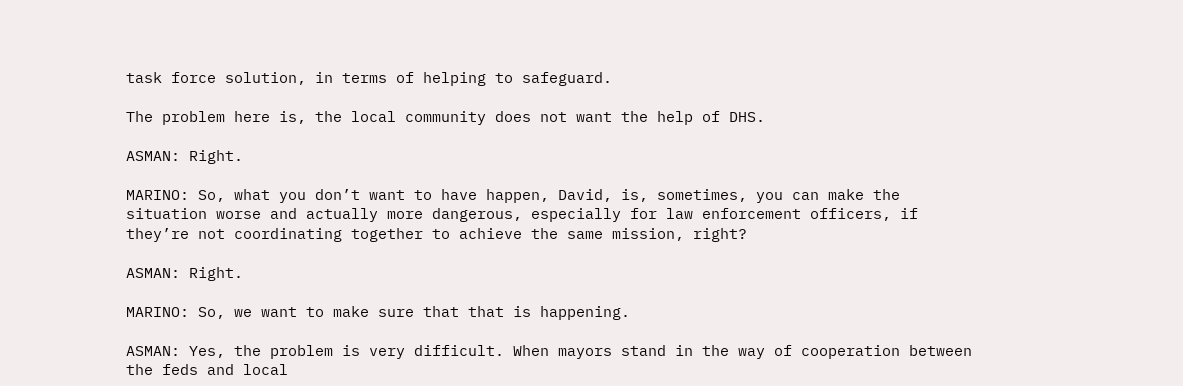task force solution, in terms of helping to safeguard.

The problem here is, the local community does not want the help of DHS.

ASMAN: Right.

MARINO: So, what you don’t want to have happen, David, is, sometimes, you can make the situation worse and actually more dangerous, especially for law enforcement officers, if they’re not coordinating together to achieve the same mission, right?

ASMAN: Right.

MARINO: So, we want to make sure that that is happening.

ASMAN: Yes, the problem is very difficult. When mayors stand in the way of cooperation between the feds and local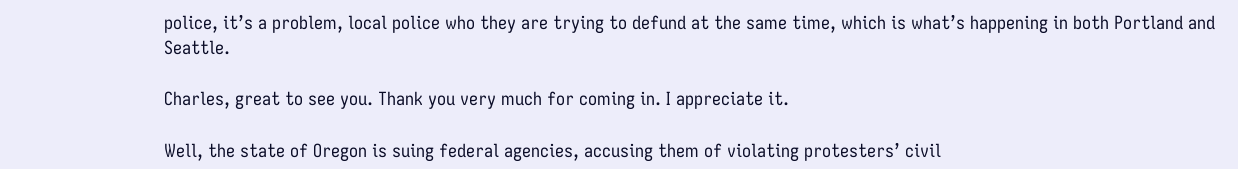police, it’s a problem, local police who they are trying to defund at the same time, which is what’s happening in both Portland and Seattle.

Charles, great to see you. Thank you very much for coming in. I appreciate it.

Well, the state of Oregon is suing federal agencies, accusing them of violating protesters’ civil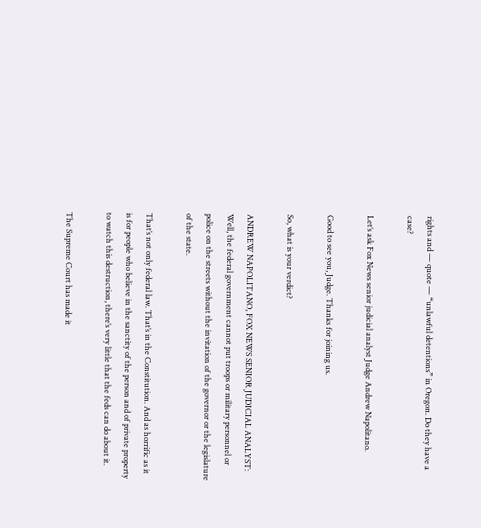rights and — quote — “unlawful detentions” in Oregon. Do they have a case?

Let’s ask Fox News senior judicial analyst Judge Andrew Napolitano.

Good to see you, Judge. Thanks for joining us.

So, what is your verdict?

ANDREW NAPOLITANO, FOX NEWS SENIOR JUDICIAL ANALYST: Well, the federal government cannot put troops or military personnel or police on the streets without the invitation of the governor or the legislature of the state.

That’s not only federal law. That’s in the Constitution. And as horrific as it is for people who believe in the sanctity of the person and of private property to watch this destruction, there’s very little that the feds can do about it.

The Supreme Court has made it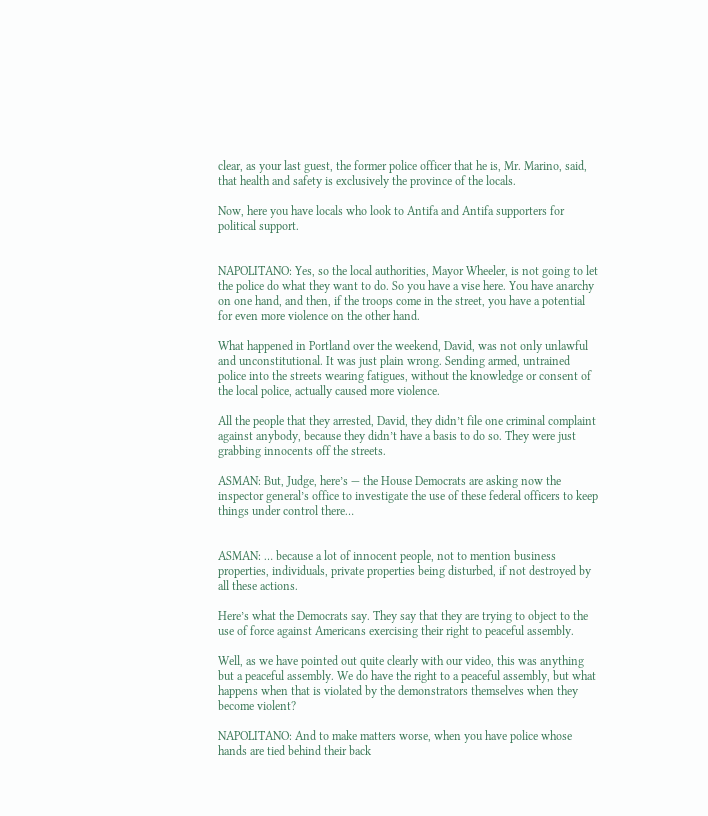clear, as your last guest, the former police officer that he is, Mr. Marino, said, that health and safety is exclusively the province of the locals.

Now, here you have locals who look to Antifa and Antifa supporters for political support.


NAPOLITANO: Yes, so the local authorities, Mayor Wheeler, is not going to let the police do what they want to do. So you have a vise here. You have anarchy on one hand, and then, if the troops come in the street, you have a potential for even more violence on the other hand.

What happened in Portland over the weekend, David, was not only unlawful and unconstitutional. It was just plain wrong. Sending armed, untrained police into the streets wearing fatigues, without the knowledge or consent of the local police, actually caused more violence.

All the people that they arrested, David, they didn’t file one criminal complaint against anybody, because they didn’t have a basis to do so. They were just grabbing innocents off the streets.

ASMAN: But, Judge, here’s — the House Democrats are asking now the inspector general’s office to investigate the use of these federal officers to keep things under control there…


ASMAN: … because a lot of innocent people, not to mention business properties, individuals, private properties being disturbed, if not destroyed by all these actions.

Here’s what the Democrats say. They say that they are trying to object to the use of force against Americans exercising their right to peaceful assembly.

Well, as we have pointed out quite clearly with our video, this was anything but a peaceful assembly. We do have the right to a peaceful assembly, but what happens when that is violated by the demonstrators themselves when they become violent?

NAPOLITANO: And to make matters worse, when you have police whose hands are tied behind their back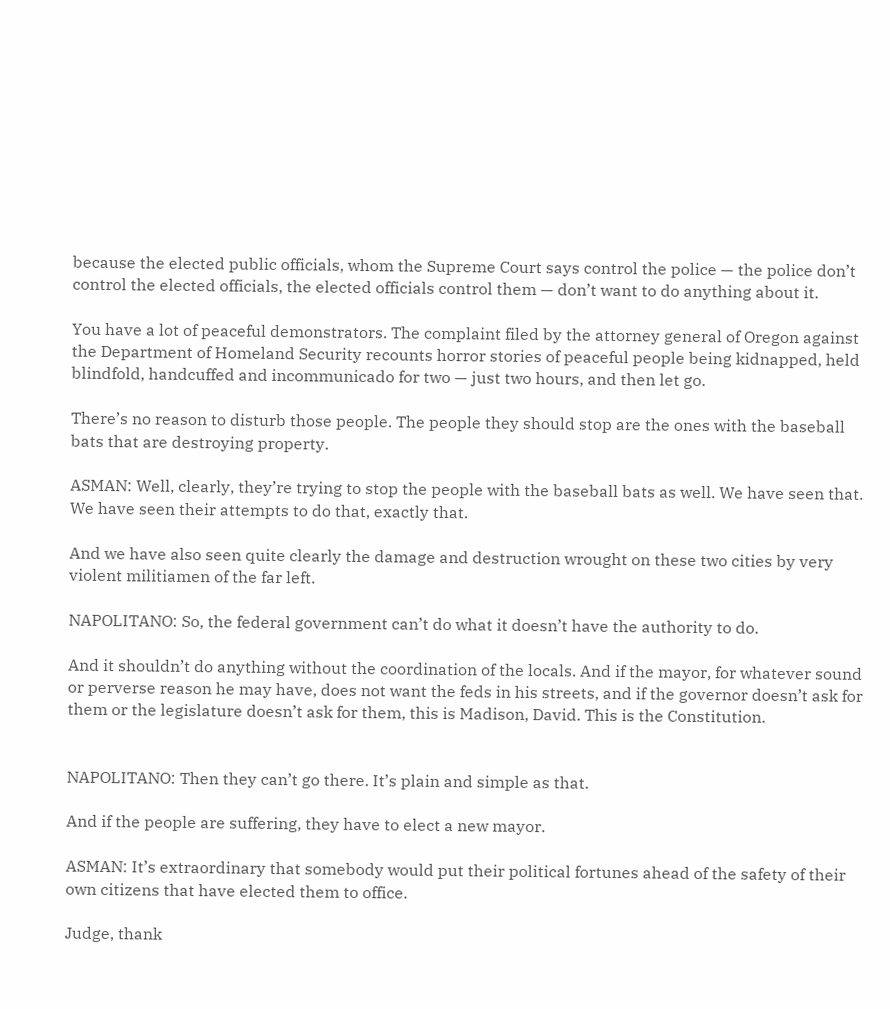because the elected public officials, whom the Supreme Court says control the police — the police don’t control the elected officials, the elected officials control them — don’t want to do anything about it.

You have a lot of peaceful demonstrators. The complaint filed by the attorney general of Oregon against the Department of Homeland Security recounts horror stories of peaceful people being kidnapped, held blindfold, handcuffed and incommunicado for two — just two hours, and then let go.

There’s no reason to disturb those people. The people they should stop are the ones with the baseball bats that are destroying property.

ASMAN: Well, clearly, they’re trying to stop the people with the baseball bats as well. We have seen that. We have seen their attempts to do that, exactly that.

And we have also seen quite clearly the damage and destruction wrought on these two cities by very violent militiamen of the far left.

NAPOLITANO: So, the federal government can’t do what it doesn’t have the authority to do.

And it shouldn’t do anything without the coordination of the locals. And if the mayor, for whatever sound or perverse reason he may have, does not want the feds in his streets, and if the governor doesn’t ask for them or the legislature doesn’t ask for them, this is Madison, David. This is the Constitution.


NAPOLITANO: Then they can’t go there. It’s plain and simple as that.

And if the people are suffering, they have to elect a new mayor.

ASMAN: It’s extraordinary that somebody would put their political fortunes ahead of the safety of their own citizens that have elected them to office.

Judge, thank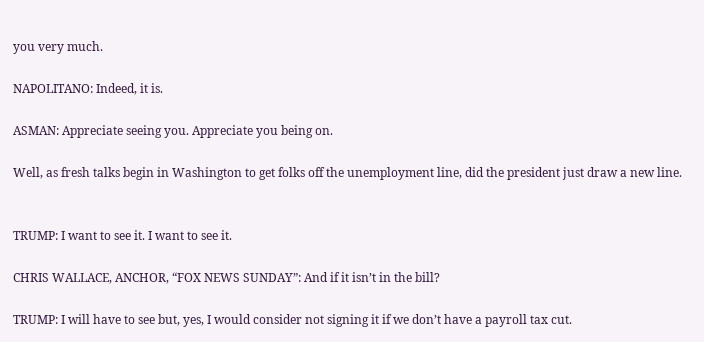you very much.

NAPOLITANO: Indeed, it is.

ASMAN: Appreciate seeing you. Appreciate you being on.

Well, as fresh talks begin in Washington to get folks off the unemployment line, did the president just draw a new line.


TRUMP: I want to see it. I want to see it.

CHRIS WALLACE, ANCHOR, “FOX NEWS SUNDAY”: And if it isn’t in the bill?

TRUMP: I will have to see but, yes, I would consider not signing it if we don’t have a payroll tax cut.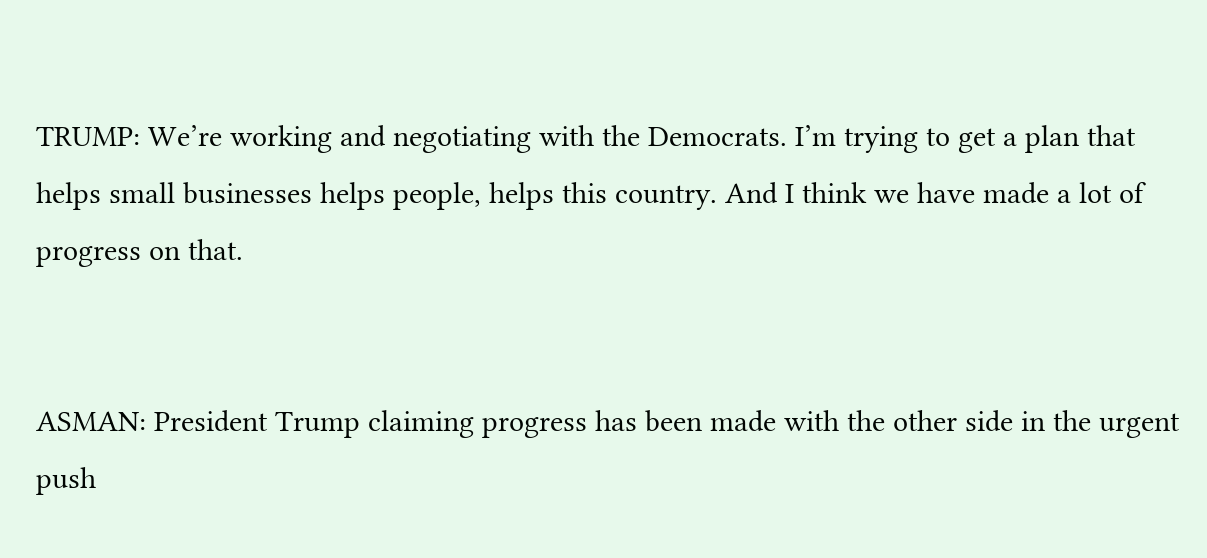TRUMP: We’re working and negotiating with the Democrats. I’m trying to get a plan that helps small businesses helps people, helps this country. And I think we have made a lot of progress on that.


ASMAN: President Trump claiming progress has been made with the other side in the urgent push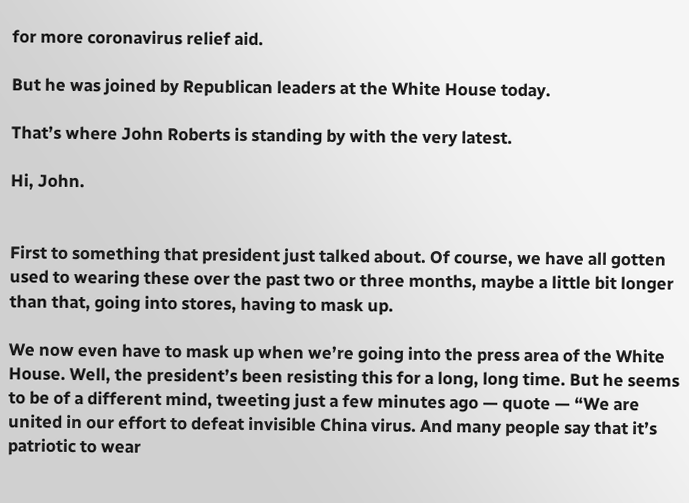for more coronavirus relief aid.

But he was joined by Republican leaders at the White House today.

That’s where John Roberts is standing by with the very latest.

Hi, John.


First to something that president just talked about. Of course, we have all gotten used to wearing these over the past two or three months, maybe a little bit longer than that, going into stores, having to mask up.

We now even have to mask up when we’re going into the press area of the White House. Well, the president’s been resisting this for a long, long time. But he seems to be of a different mind, tweeting just a few minutes ago — quote — “We are united in our effort to defeat invisible China virus. And many people say that it’s patriotic to wear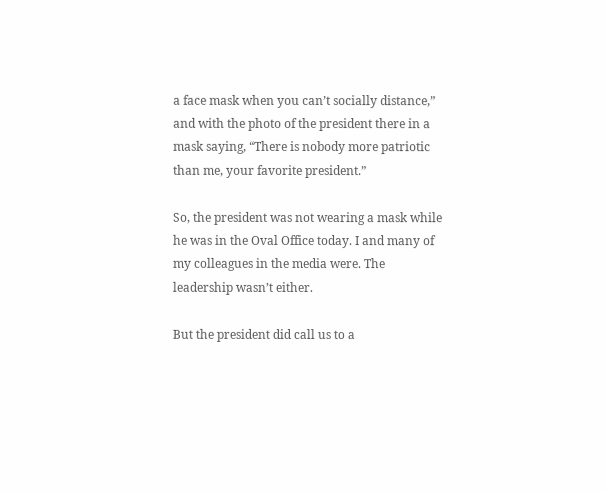a face mask when you can’t socially distance,” and with the photo of the president there in a mask saying, “There is nobody more patriotic than me, your favorite president.”

So, the president was not wearing a mask while he was in the Oval Office today. I and many of my colleagues in the media were. The leadership wasn’t either.

But the president did call us to a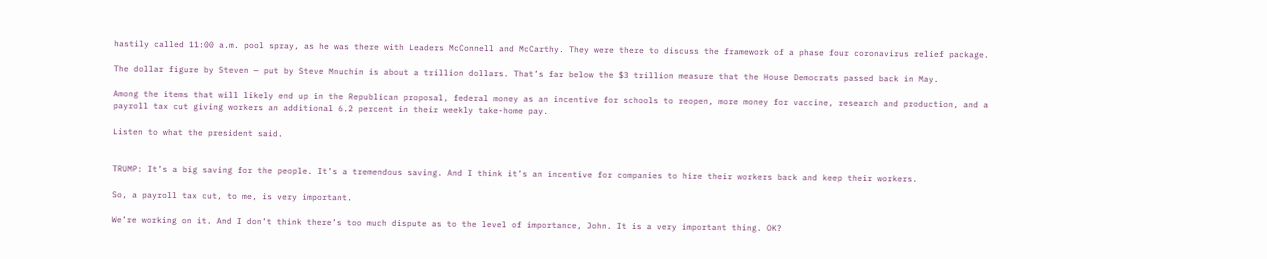hastily called 11:00 a.m. pool spray, as he was there with Leaders McConnell and McCarthy. They were there to discuss the framework of a phase four coronavirus relief package.

The dollar figure by Steven — put by Steve Mnuchin is about a trillion dollars. That’s far below the $3 trillion measure that the House Democrats passed back in May.

Among the items that will likely end up in the Republican proposal, federal money as an incentive for schools to reopen, more money for vaccine, research and production, and a payroll tax cut giving workers an additional 6.2 percent in their weekly take-home pay.

Listen to what the president said.


TRUMP: It’s a big saving for the people. It’s a tremendous saving. And I think it’s an incentive for companies to hire their workers back and keep their workers.

So, a payroll tax cut, to me, is very important.

We’re working on it. And I don’t think there’s too much dispute as to the level of importance, John. It is a very important thing. OK?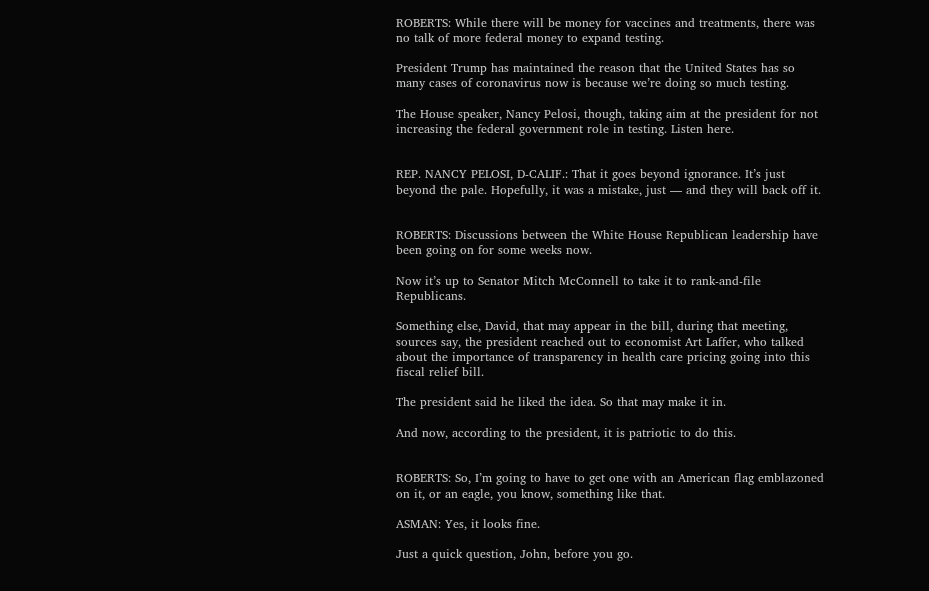ROBERTS: While there will be money for vaccines and treatments, there was no talk of more federal money to expand testing.

President Trump has maintained the reason that the United States has so many cases of coronavirus now is because we’re doing so much testing.

The House speaker, Nancy Pelosi, though, taking aim at the president for not increasing the federal government role in testing. Listen here.


REP. NANCY PELOSI, D-CALIF.: That it goes beyond ignorance. It’s just beyond the pale. Hopefully, it was a mistake, just — and they will back off it.


ROBERTS: Discussions between the White House Republican leadership have been going on for some weeks now.

Now it’s up to Senator Mitch McConnell to take it to rank-and-file Republicans.

Something else, David, that may appear in the bill, during that meeting, sources say, the president reached out to economist Art Laffer, who talked about the importance of transparency in health care pricing going into this fiscal relief bill.

The president said he liked the idea. So that may make it in.

And now, according to the president, it is patriotic to do this.


ROBERTS: So, I’m going to have to get one with an American flag emblazoned on it, or an eagle, you know, something like that.

ASMAN: Yes, it looks fine.

Just a quick question, John, before you go.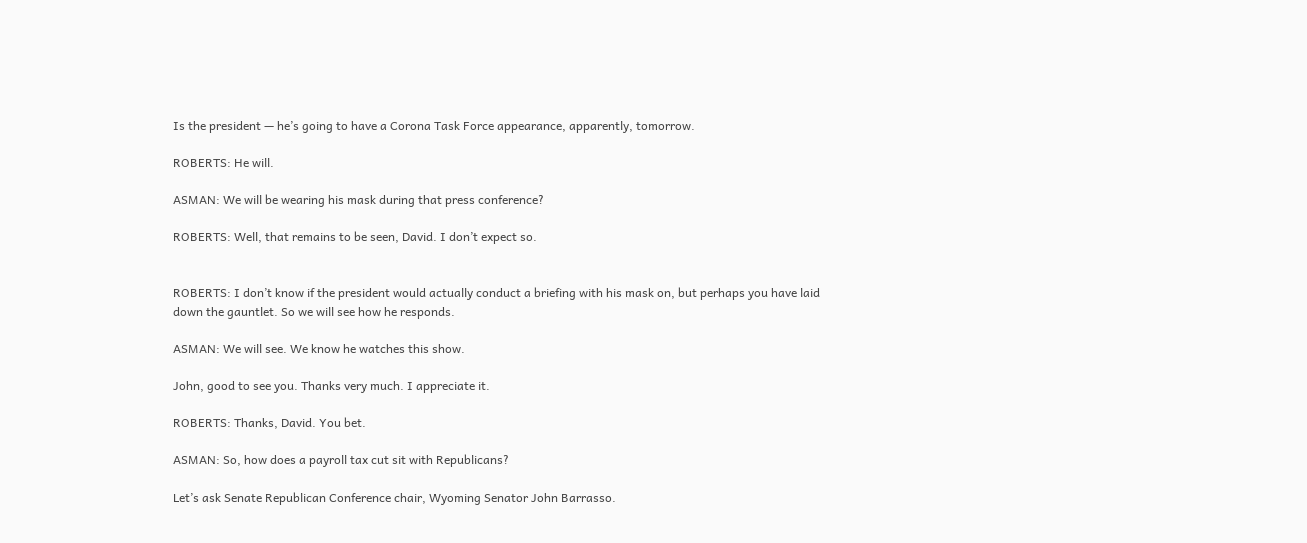Is the president — he’s going to have a Corona Task Force appearance, apparently, tomorrow.

ROBERTS: He will.

ASMAN: We will be wearing his mask during that press conference?

ROBERTS: Well, that remains to be seen, David. I don’t expect so.


ROBERTS: I don’t know if the president would actually conduct a briefing with his mask on, but perhaps you have laid down the gauntlet. So we will see how he responds.

ASMAN: We will see. We know he watches this show.

John, good to see you. Thanks very much. I appreciate it.

ROBERTS: Thanks, David. You bet.

ASMAN: So, how does a payroll tax cut sit with Republicans?

Let’s ask Senate Republican Conference chair, Wyoming Senator John Barrasso.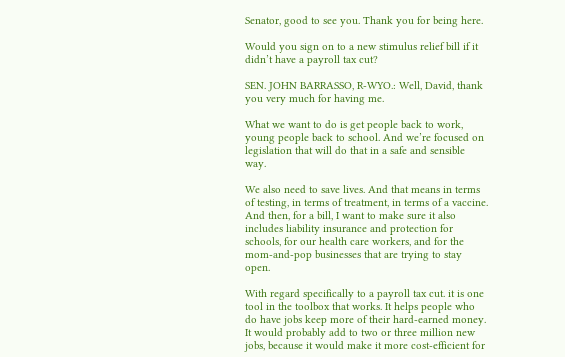Senator, good to see you. Thank you for being here.

Would you sign on to a new stimulus relief bill if it didn’t have a payroll tax cut?

SEN. JOHN BARRASSO, R-WYO.: Well, David, thank you very much for having me.

What we want to do is get people back to work, young people back to school. And we’re focused on legislation that will do that in a safe and sensible way.

We also need to save lives. And that means in terms of testing, in terms of treatment, in terms of a vaccine. And then, for a bill, I want to make sure it also includes liability insurance and protection for schools, for our health care workers, and for the mom-and-pop businesses that are trying to stay open.

With regard specifically to a payroll tax cut. it is one tool in the toolbox that works. It helps people who do have jobs keep more of their hard-earned money. It would probably add to two or three million new jobs, because it would make it more cost-efficient for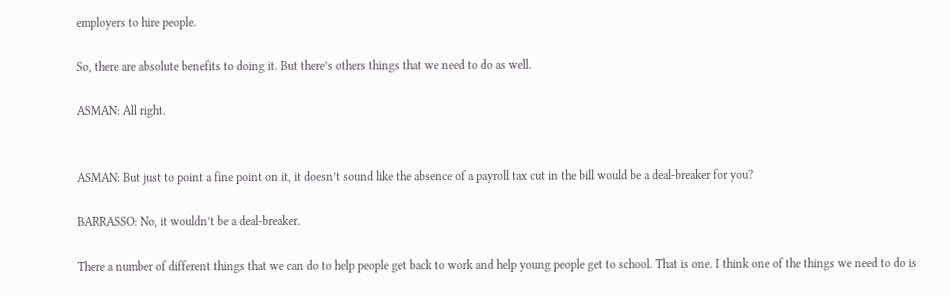employers to hire people.

So, there are absolute benefits to doing it. But there’s others things that we need to do as well.

ASMAN: All right.


ASMAN: But just to point a fine point on it, it doesn’t sound like the absence of a payroll tax cut in the bill would be a deal-breaker for you?

BARRASSO: No, it wouldn’t be a deal-breaker.

There a number of different things that we can do to help people get back to work and help young people get to school. That is one. I think one of the things we need to do is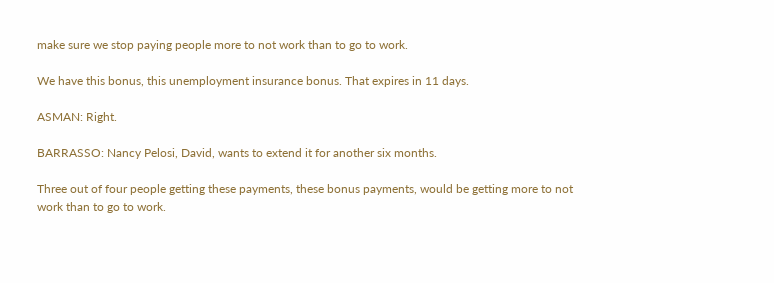make sure we stop paying people more to not work than to go to work.

We have this bonus, this unemployment insurance bonus. That expires in 11 days.

ASMAN: Right.

BARRASSO: Nancy Pelosi, David, wants to extend it for another six months.

Three out of four people getting these payments, these bonus payments, would be getting more to not work than to go to work.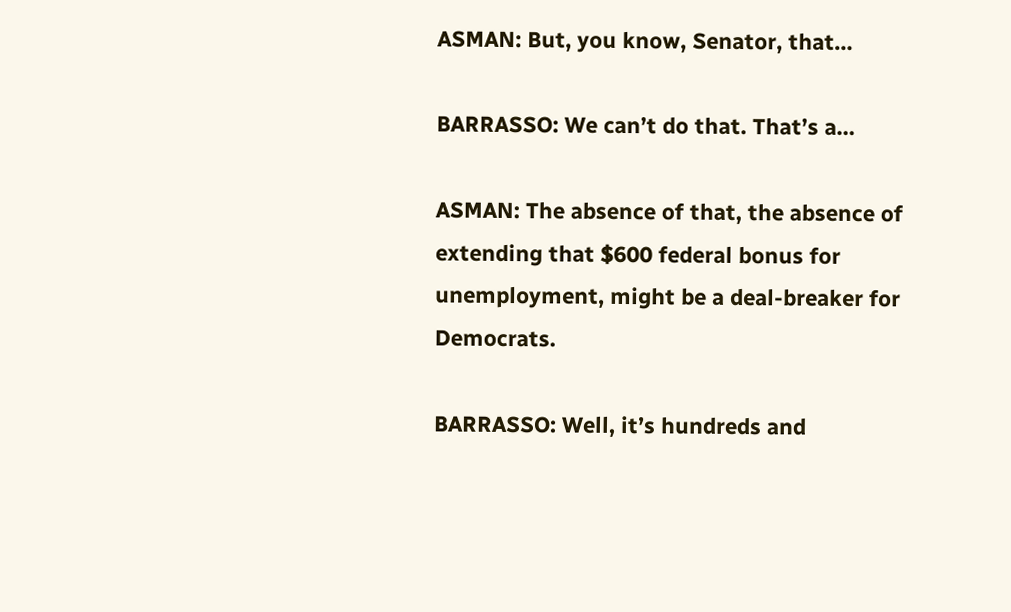ASMAN: But, you know, Senator, that…

BARRASSO: We can’t do that. That’s a…

ASMAN: The absence of that, the absence of extending that $600 federal bonus for unemployment, might be a deal-breaker for Democrats.

BARRASSO: Well, it’s hundreds and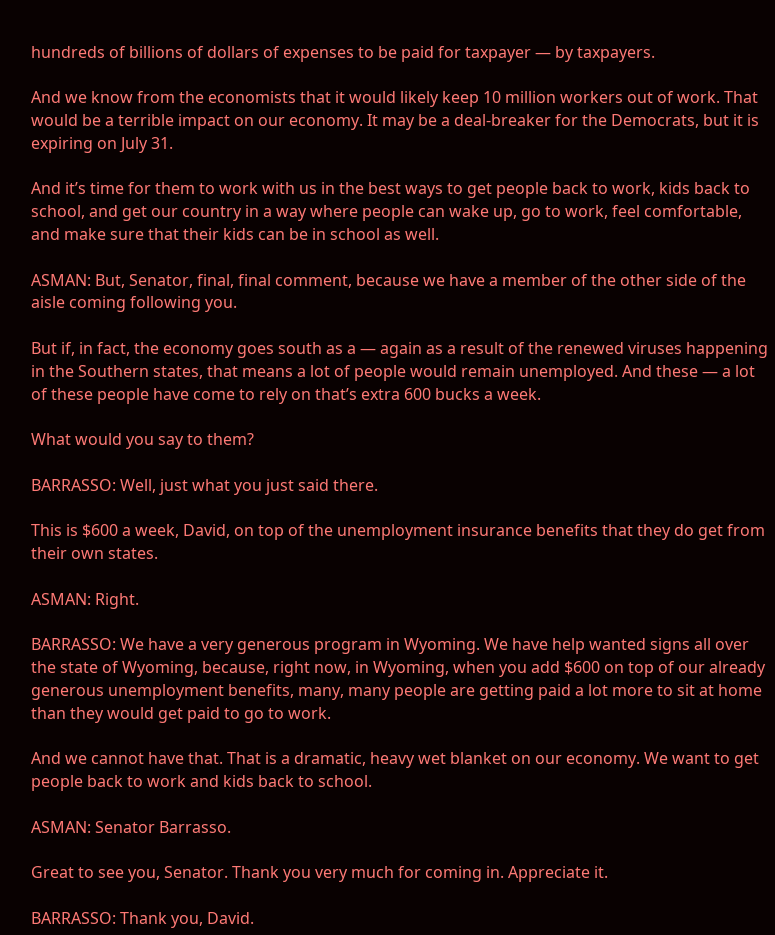hundreds of billions of dollars of expenses to be paid for taxpayer — by taxpayers.

And we know from the economists that it would likely keep 10 million workers out of work. That would be a terrible impact on our economy. It may be a deal-breaker for the Democrats, but it is expiring on July 31.

And it’s time for them to work with us in the best ways to get people back to work, kids back to school, and get our country in a way where people can wake up, go to work, feel comfortable, and make sure that their kids can be in school as well.

ASMAN: But, Senator, final, final comment, because we have a member of the other side of the aisle coming following you.

But if, in fact, the economy goes south as a — again as a result of the renewed viruses happening in the Southern states, that means a lot of people would remain unemployed. And these — a lot of these people have come to rely on that’s extra 600 bucks a week.

What would you say to them?

BARRASSO: Well, just what you just said there.

This is $600 a week, David, on top of the unemployment insurance benefits that they do get from their own states.

ASMAN: Right.

BARRASSO: We have a very generous program in Wyoming. We have help wanted signs all over the state of Wyoming, because, right now, in Wyoming, when you add $600 on top of our already generous unemployment benefits, many, many people are getting paid a lot more to sit at home than they would get paid to go to work.

And we cannot have that. That is a dramatic, heavy wet blanket on our economy. We want to get people back to work and kids back to school.

ASMAN: Senator Barrasso.

Great to see you, Senator. Thank you very much for coming in. Appreciate it.

BARRASSO: Thank you, David.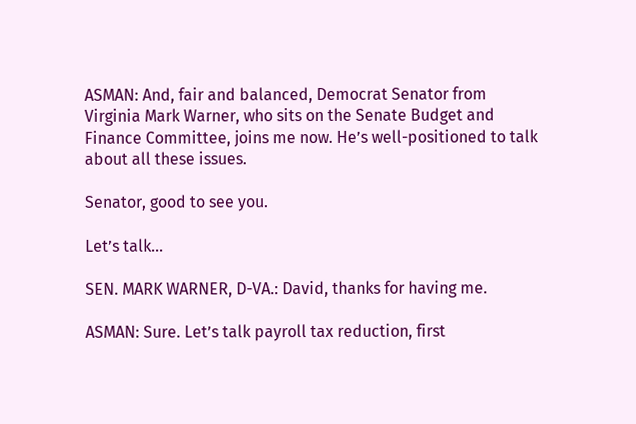ASMAN: And, fair and balanced, Democrat Senator from Virginia Mark Warner, who sits on the Senate Budget and Finance Committee, joins me now. He’s well-positioned to talk about all these issues.

Senator, good to see you.

Let’s talk…

SEN. MARK WARNER, D-VA.: David, thanks for having me.

ASMAN: Sure. Let’s talk payroll tax reduction, first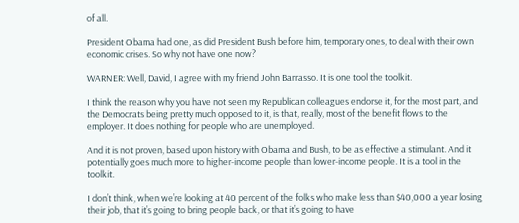of all.

President Obama had one, as did President Bush before him, temporary ones, to deal with their own economic crises. So why not have one now?

WARNER: Well, David, I agree with my friend John Barrasso. It is one tool the toolkit.

I think the reason why you have not seen my Republican colleagues endorse it, for the most part, and the Democrats being pretty much opposed to it, is that, really, most of the benefit flows to the employer. It does nothing for people who are unemployed.

And it is not proven, based upon history with Obama and Bush, to be as effective a stimulant. And it potentially goes much more to higher-income people than lower-income people. It is a tool in the toolkit.

I don’t think, when we’re looking at 40 percent of the folks who make less than $40,000 a year losing their job, that it’s going to bring people back, or that it’s going to have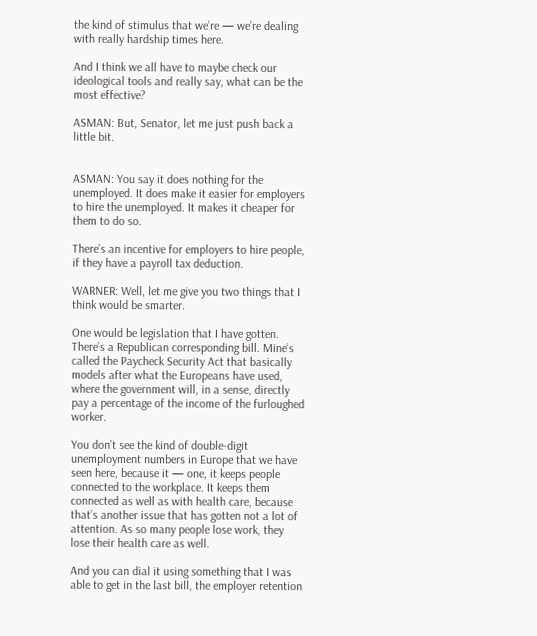the kind of stimulus that we’re — we’re dealing with really hardship times here.

And I think we all have to maybe check our ideological tools and really say, what can be the most effective?

ASMAN: But, Senator, let me just push back a little bit.


ASMAN: You say it does nothing for the unemployed. It does make it easier for employers to hire the unemployed. It makes it cheaper for them to do so.

There’s an incentive for employers to hire people, if they have a payroll tax deduction.

WARNER: Well, let me give you two things that I think would be smarter.

One would be legislation that I have gotten. There’s a Republican corresponding bill. Mine’s called the Paycheck Security Act that basically models after what the Europeans have used, where the government will, in a sense, directly pay a percentage of the income of the furloughed worker.

You don’t see the kind of double-digit unemployment numbers in Europe that we have seen here, because it — one, it keeps people connected to the workplace. It keeps them connected as well as with health care, because that’s another issue that has gotten not a lot of attention. As so many people lose work, they lose their health care as well.

And you can dial it using something that I was able to get in the last bill, the employer retention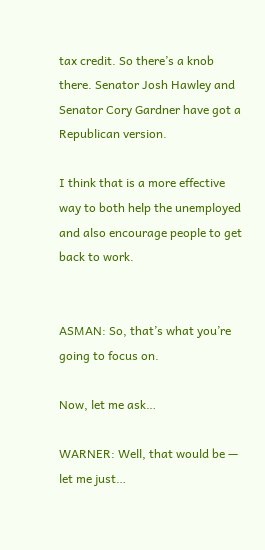tax credit. So there’s a knob there. Senator Josh Hawley and Senator Cory Gardner have got a Republican version.

I think that is a more effective way to both help the unemployed and also encourage people to get back to work.


ASMAN: So, that’s what you’re going to focus on.

Now, let me ask…

WARNER: Well, that would be — let me just…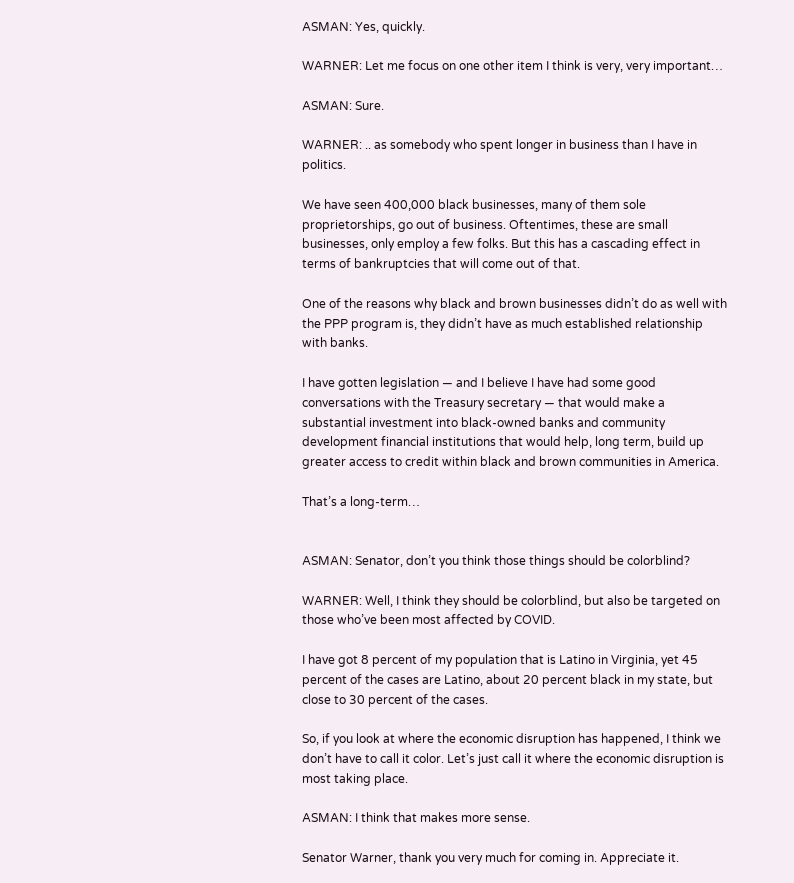ASMAN: Yes, quickly.

WARNER: Let me focus on one other item I think is very, very important…

ASMAN: Sure.

WARNER: .. as somebody who spent longer in business than I have in politics.

We have seen 400,000 black businesses, many of them sole proprietorships, go out of business. Oftentimes, these are small businesses, only employ a few folks. But this has a cascading effect in terms of bankruptcies that will come out of that.

One of the reasons why black and brown businesses didn’t do as well with the PPP program is, they didn’t have as much established relationship with banks.

I have gotten legislation — and I believe I have had some good conversations with the Treasury secretary — that would make a substantial investment into black-owned banks and community development financial institutions that would help, long term, build up greater access to credit within black and brown communities in America.

That’s a long-term…


ASMAN: Senator, don’t you think those things should be colorblind?

WARNER: Well, I think they should be colorblind, but also be targeted on those who’ve been most affected by COVID.

I have got 8 percent of my population that is Latino in Virginia, yet 45 percent of the cases are Latino, about 20 percent black in my state, but close to 30 percent of the cases.

So, if you look at where the economic disruption has happened, I think we don’t have to call it color. Let’s just call it where the economic disruption is most taking place.

ASMAN: I think that makes more sense.

Senator Warner, thank you very much for coming in. Appreciate it.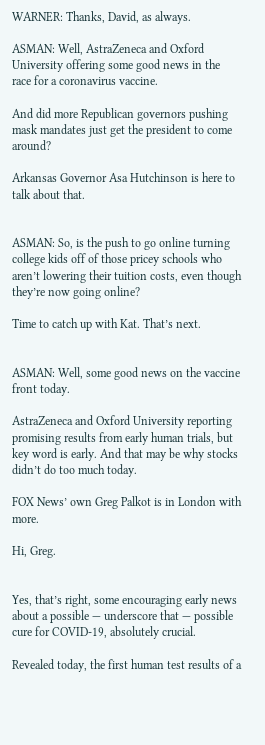WARNER: Thanks, David, as always.

ASMAN: Well, AstraZeneca and Oxford University offering some good news in the race for a coronavirus vaccine.

And did more Republican governors pushing mask mandates just get the president to come around?

Arkansas Governor Asa Hutchinson is here to talk about that.


ASMAN: So, is the push to go online turning college kids off of those pricey schools who aren’t lowering their tuition costs, even though they’re now going online?

Time to catch up with Kat. That’s next.


ASMAN: Well, some good news on the vaccine front today.

AstraZeneca and Oxford University reporting promising results from early human trials, but key word is early. And that may be why stocks didn’t do too much today.

FOX News’ own Greg Palkot is in London with more.

Hi, Greg.


Yes, that’s right, some encouraging early news about a possible — underscore that — possible cure for COVID-19, absolutely crucial.

Revealed today, the first human test results of a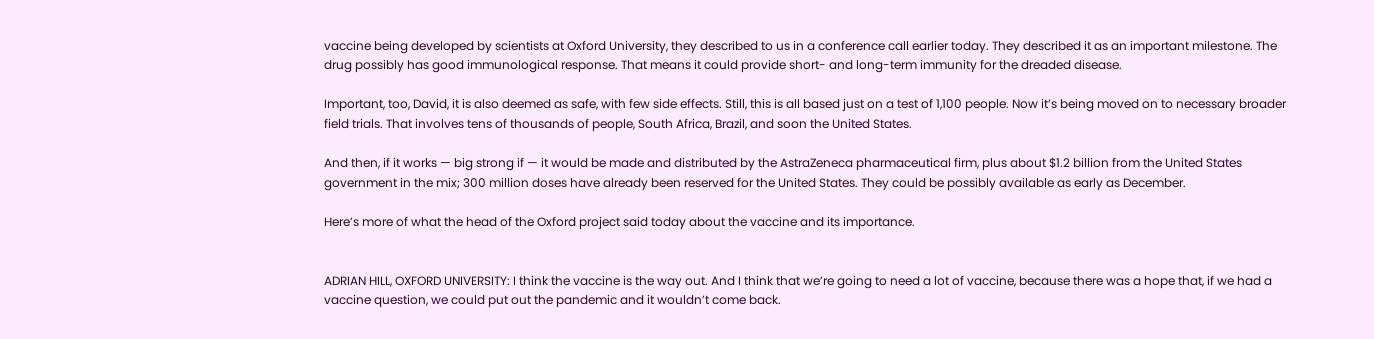vaccine being developed by scientists at Oxford University, they described to us in a conference call earlier today. They described it as an important milestone. The drug possibly has good immunological response. That means it could provide short- and long-term immunity for the dreaded disease.

Important, too, David, it is also deemed as safe, with few side effects. Still, this is all based just on a test of 1,100 people. Now it’s being moved on to necessary broader field trials. That involves tens of thousands of people, South Africa, Brazil, and soon the United States.

And then, if it works — big strong if — it would be made and distributed by the AstraZeneca pharmaceutical firm, plus about $1.2 billion from the United States government in the mix; 300 million doses have already been reserved for the United States. They could be possibly available as early as December.

Here’s more of what the head of the Oxford project said today about the vaccine and its importance.


ADRIAN HILL, OXFORD UNIVERSITY: I think the vaccine is the way out. And I think that we’re going to need a lot of vaccine, because there was a hope that, if we had a vaccine question, we could put out the pandemic and it wouldn’t come back.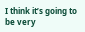I think it’s going to be very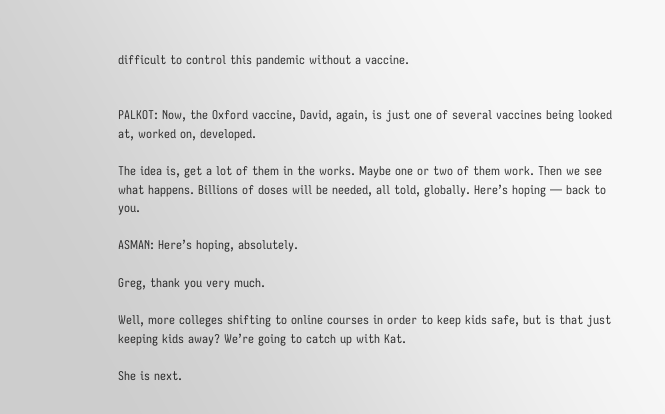difficult to control this pandemic without a vaccine.


PALKOT: Now, the Oxford vaccine, David, again, is just one of several vaccines being looked at, worked on, developed.

The idea is, get a lot of them in the works. Maybe one or two of them work. Then we see what happens. Billions of doses will be needed, all told, globally. Here’s hoping — back to you.

ASMAN: Here’s hoping, absolutely.

Greg, thank you very much.

Well, more colleges shifting to online courses in order to keep kids safe, but is that just keeping kids away? We’re going to catch up with Kat.

She is next.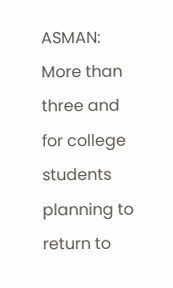ASMAN: More than three and for college students planning to return to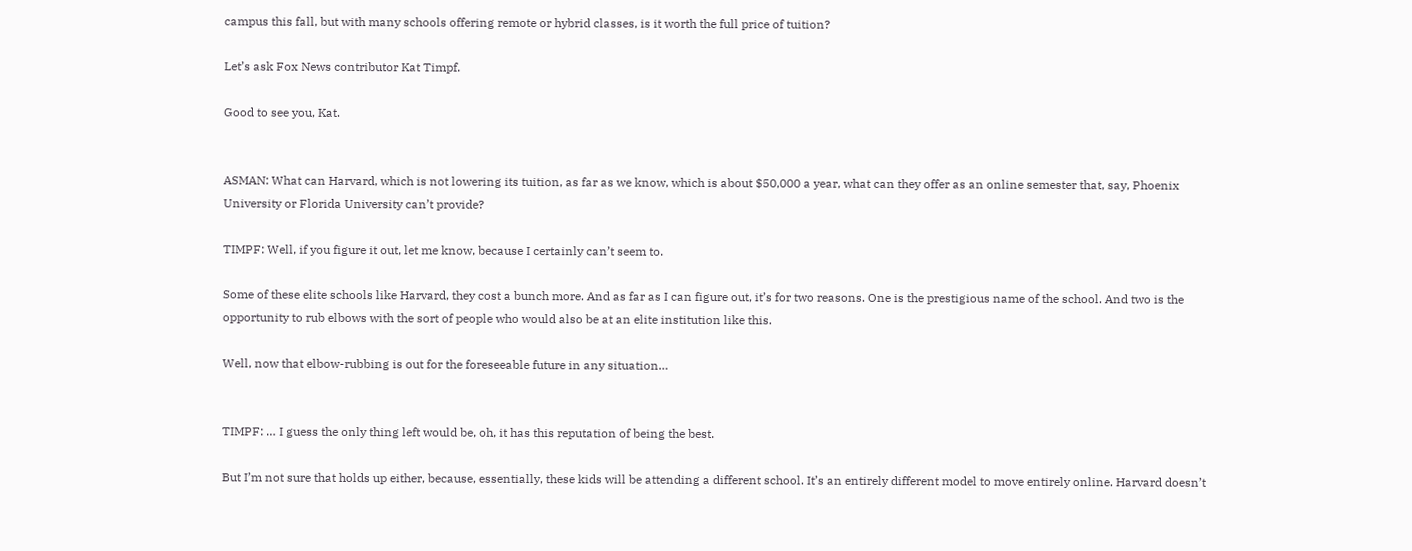campus this fall, but with many schools offering remote or hybrid classes, is it worth the full price of tuition?

Let’s ask Fox News contributor Kat Timpf.

Good to see you, Kat.


ASMAN: What can Harvard, which is not lowering its tuition, as far as we know, which is about $50,000 a year, what can they offer as an online semester that, say, Phoenix University or Florida University can’t provide?

TIMPF: Well, if you figure it out, let me know, because I certainly can’t seem to.

Some of these elite schools like Harvard, they cost a bunch more. And as far as I can figure out, it’s for two reasons. One is the prestigious name of the school. And two is the opportunity to rub elbows with the sort of people who would also be at an elite institution like this.

Well, now that elbow-rubbing is out for the foreseeable future in any situation…


TIMPF: … I guess the only thing left would be, oh, it has this reputation of being the best.

But I’m not sure that holds up either, because, essentially, these kids will be attending a different school. It’s an entirely different model to move entirely online. Harvard doesn’t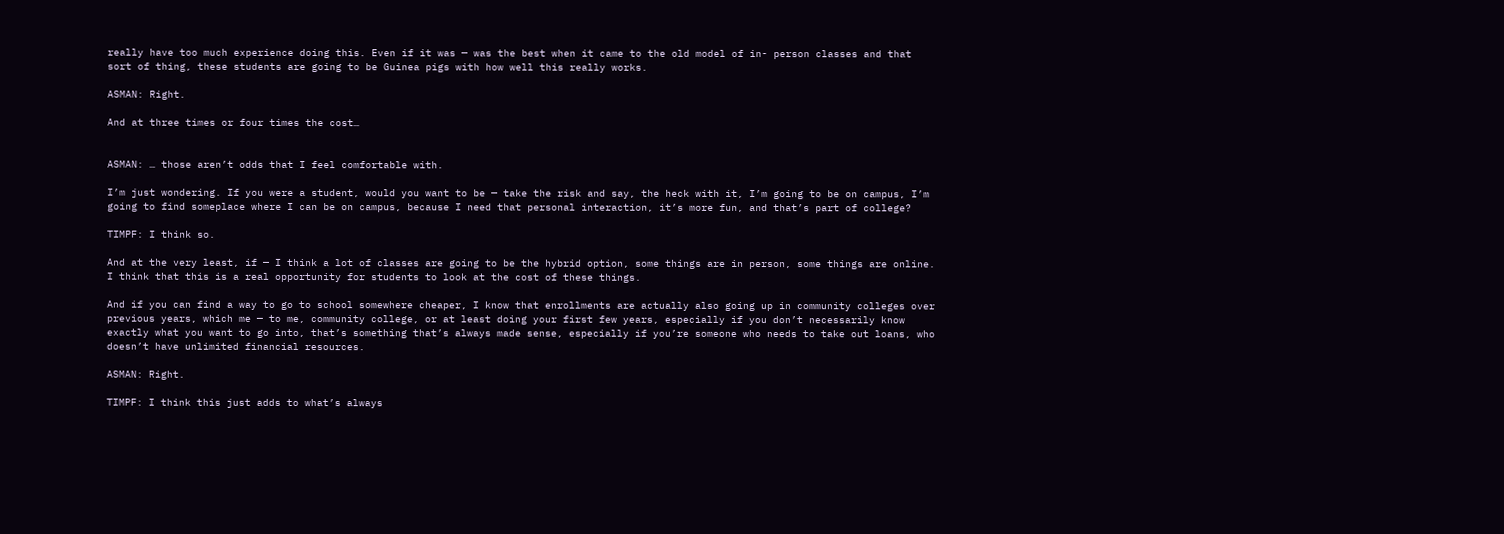really have too much experience doing this. Even if it was — was the best when it came to the old model of in- person classes and that sort of thing, these students are going to be Guinea pigs with how well this really works.

ASMAN: Right.

And at three times or four times the cost…


ASMAN: … those aren’t odds that I feel comfortable with.

I’m just wondering. If you were a student, would you want to be — take the risk and say, the heck with it, I’m going to be on campus, I’m going to find someplace where I can be on campus, because I need that personal interaction, it’s more fun, and that’s part of college?

TIMPF: I think so.

And at the very least, if — I think a lot of classes are going to be the hybrid option, some things are in person, some things are online. I think that this is a real opportunity for students to look at the cost of these things.

And if you can find a way to go to school somewhere cheaper, I know that enrollments are actually also going up in community colleges over previous years, which me — to me, community college, or at least doing your first few years, especially if you don’t necessarily know exactly what you want to go into, that’s something that’s always made sense, especially if you’re someone who needs to take out loans, who doesn’t have unlimited financial resources.

ASMAN: Right.

TIMPF: I think this just adds to what’s always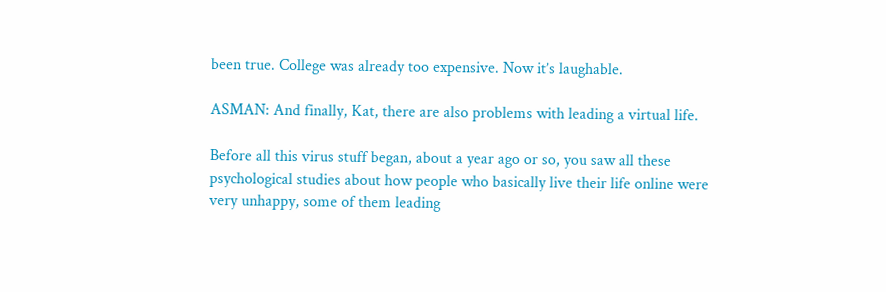been true. College was already too expensive. Now it’s laughable.

ASMAN: And finally, Kat, there are also problems with leading a virtual life.

Before all this virus stuff began, about a year ago or so, you saw all these psychological studies about how people who basically live their life online were very unhappy, some of them leading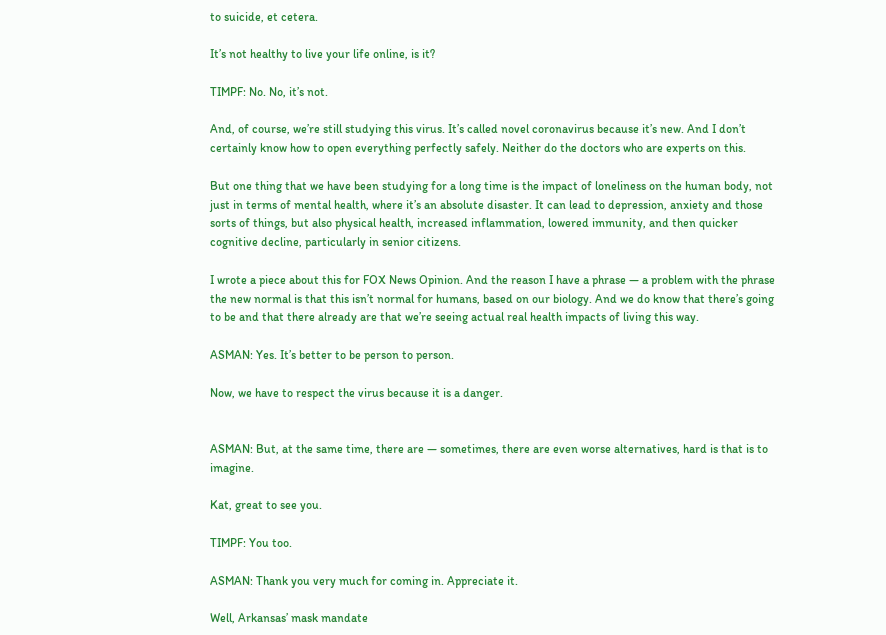to suicide, et cetera.

It’s not healthy to live your life online, is it?

TIMPF: No. No, it’s not.

And, of course, we’re still studying this virus. It’s called novel coronavirus because it’s new. And I don’t certainly know how to open everything perfectly safely. Neither do the doctors who are experts on this.

But one thing that we have been studying for a long time is the impact of loneliness on the human body, not just in terms of mental health, where it’s an absolute disaster. It can lead to depression, anxiety and those sorts of things, but also physical health, increased inflammation, lowered immunity, and then quicker cognitive decline, particularly in senior citizens.

I wrote a piece about this for FOX News Opinion. And the reason I have a phrase — a problem with the phrase the new normal is that this isn’t normal for humans, based on our biology. And we do know that there’s going to be and that there already are that we’re seeing actual real health impacts of living this way.

ASMAN: Yes. It’s better to be person to person.

Now, we have to respect the virus because it is a danger.


ASMAN: But, at the same time, there are — sometimes, there are even worse alternatives, hard is that is to imagine.

Kat, great to see you.

TIMPF: You too.

ASMAN: Thank you very much for coming in. Appreciate it.

Well, Arkansas’ mask mandate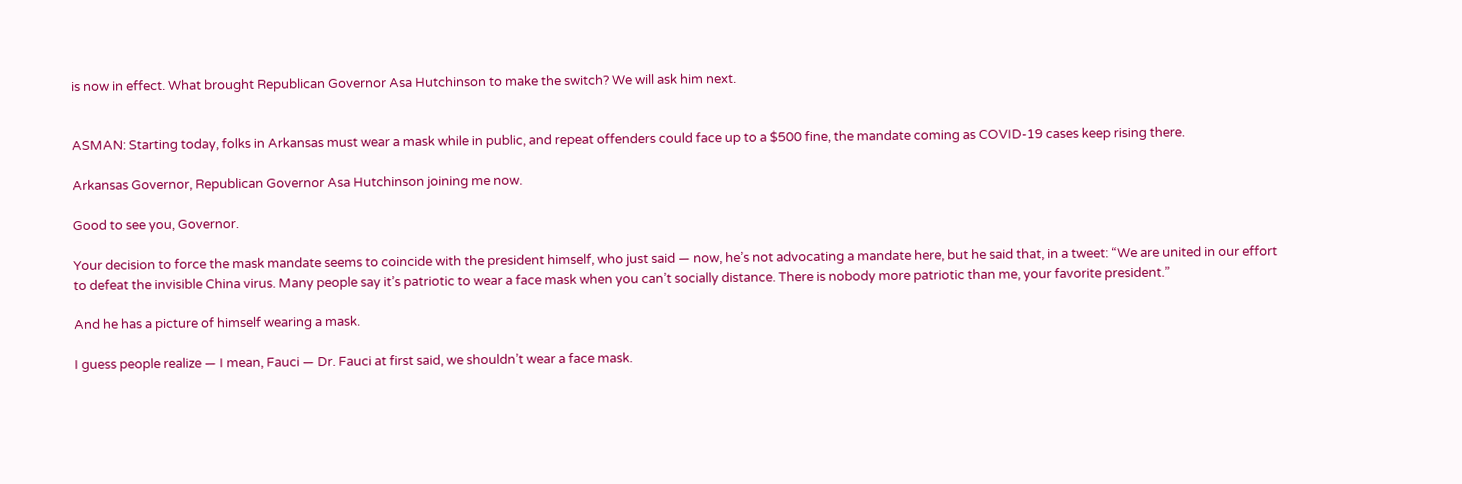is now in effect. What brought Republican Governor Asa Hutchinson to make the switch? We will ask him next.


ASMAN: Starting today, folks in Arkansas must wear a mask while in public, and repeat offenders could face up to a $500 fine, the mandate coming as COVID-19 cases keep rising there.

Arkansas Governor, Republican Governor Asa Hutchinson joining me now.

Good to see you, Governor.

Your decision to force the mask mandate seems to coincide with the president himself, who just said — now, he’s not advocating a mandate here, but he said that, in a tweet: “We are united in our effort to defeat the invisible China virus. Many people say it’s patriotic to wear a face mask when you can’t socially distance. There is nobody more patriotic than me, your favorite president.”

And he has a picture of himself wearing a mask.

I guess people realize — I mean, Fauci — Dr. Fauci at first said, we shouldn’t wear a face mask.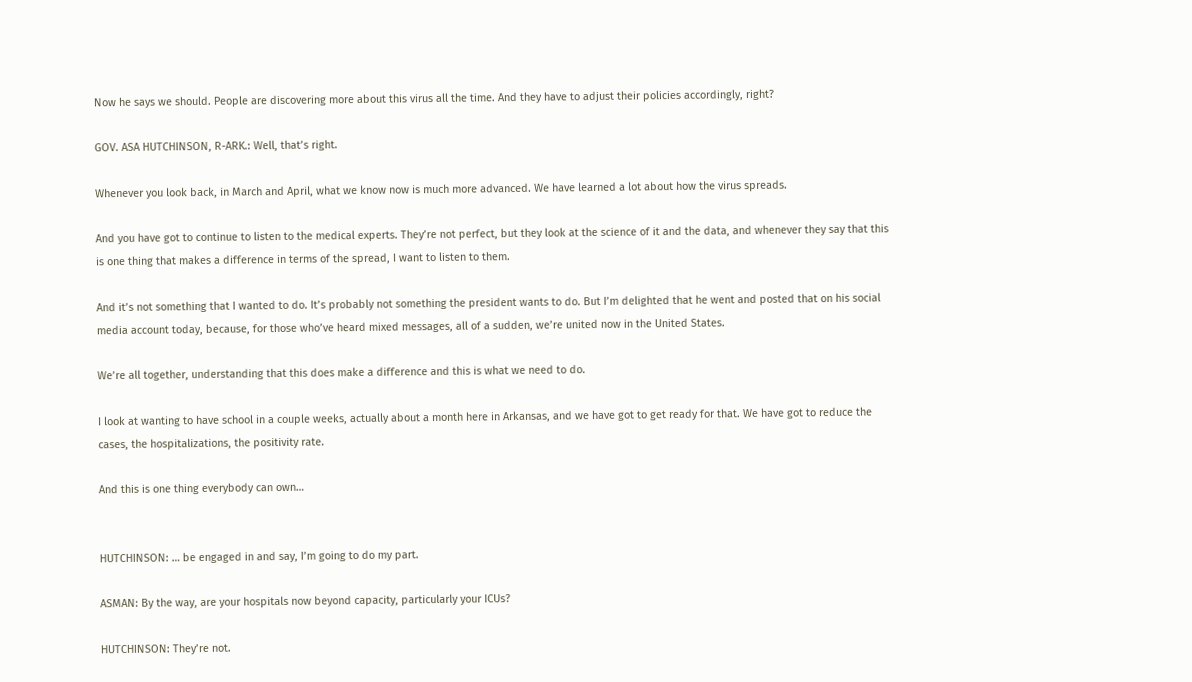Now he says we should. People are discovering more about this virus all the time. And they have to adjust their policies accordingly, right?

GOV. ASA HUTCHINSON, R-ARK.: Well, that’s right.

Whenever you look back, in March and April, what we know now is much more advanced. We have learned a lot about how the virus spreads.

And you have got to continue to listen to the medical experts. They’re not perfect, but they look at the science of it and the data, and whenever they say that this is one thing that makes a difference in terms of the spread, I want to listen to them.

And it’s not something that I wanted to do. It’s probably not something the president wants to do. But I’m delighted that he went and posted that on his social media account today, because, for those who’ve heard mixed messages, all of a sudden, we’re united now in the United States.

We’re all together, understanding that this does make a difference and this is what we need to do.

I look at wanting to have school in a couple weeks, actually about a month here in Arkansas, and we have got to get ready for that. We have got to reduce the cases, the hospitalizations, the positivity rate.

And this is one thing everybody can own…


HUTCHINSON: … be engaged in and say, I’m going to do my part.

ASMAN: By the way, are your hospitals now beyond capacity, particularly your ICUs?

HUTCHINSON: They’re not.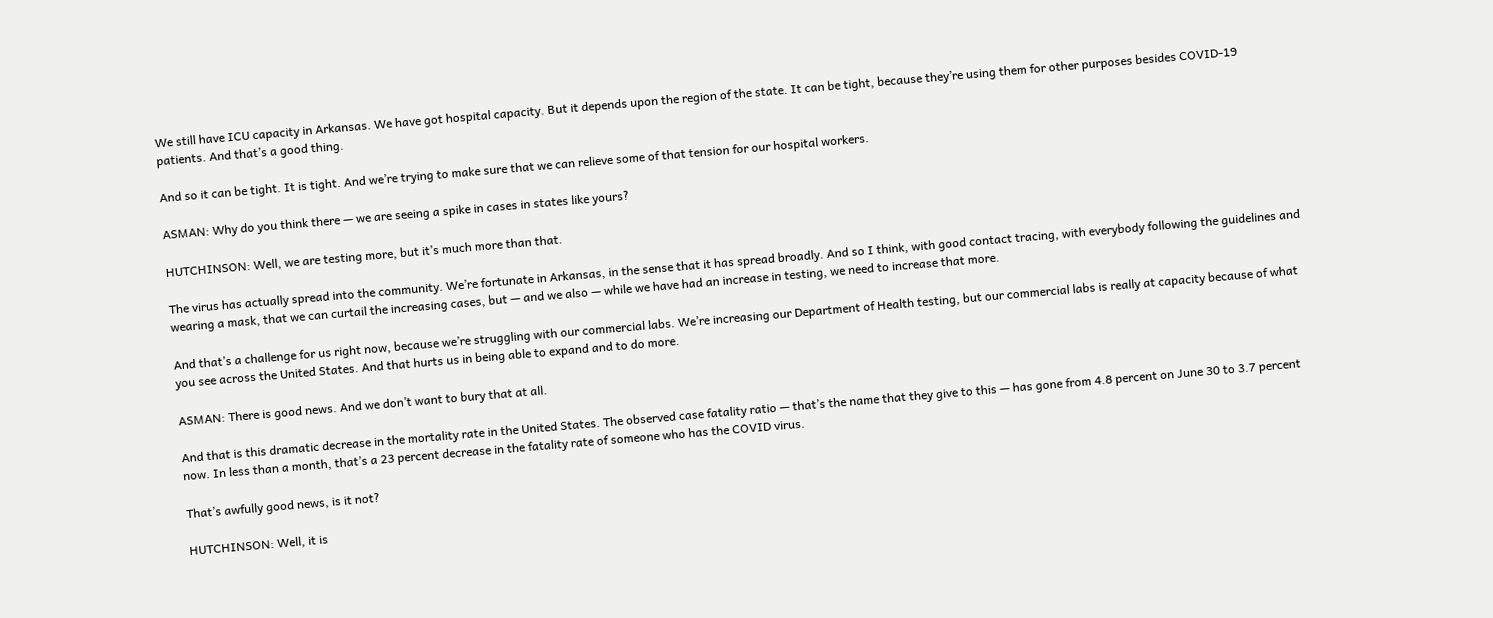We still have ICU capacity in Arkansas. We have got hospital capacity. But it depends upon the region of the state. It can be tight, because they’re using them for other purposes besides COVID-19 patients. And that’s a good thing.

And so it can be tight. It is tight. And we’re trying to make sure that we can relieve some of that tension for our hospital workers.

ASMAN: Why do you think there — we are seeing a spike in cases in states like yours?

HUTCHINSON: Well, we are testing more, but it’s much more than that.

The virus has actually spread into the community. We’re fortunate in Arkansas, in the sense that it has spread broadly. And so I think, with good contact tracing, with everybody following the guidelines and wearing a mask, that we can curtail the increasing cases, but — and we also — while we have had an increase in testing, we need to increase that more.

And that’s a challenge for us right now, because we’re struggling with our commercial labs. We’re increasing our Department of Health testing, but our commercial labs is really at capacity because of what you see across the United States. And that hurts us in being able to expand and to do more.

ASMAN: There is good news. And we don’t want to bury that at all.

And that is this dramatic decrease in the mortality rate in the United States. The observed case fatality ratio — that’s the name that they give to this — has gone from 4.8 percent on June 30 to 3.7 percent now. In less than a month, that’s a 23 percent decrease in the fatality rate of someone who has the COVID virus.

That’s awfully good news, is it not?

HUTCHINSON: Well, it is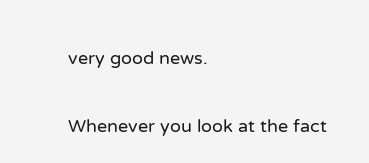very good news.

Whenever you look at the fact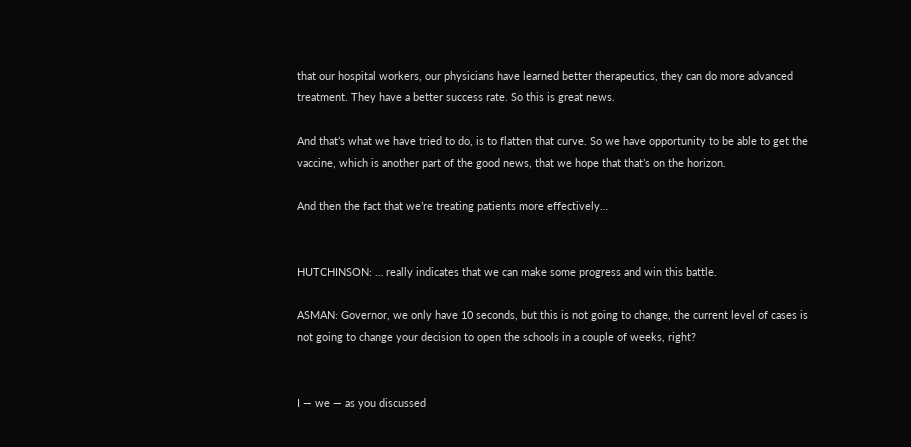that our hospital workers, our physicians have learned better therapeutics, they can do more advanced treatment. They have a better success rate. So this is great news.

And that’s what we have tried to do, is to flatten that curve. So we have opportunity to be able to get the vaccine, which is another part of the good news, that we hope that that’s on the horizon.

And then the fact that we’re treating patients more effectively…


HUTCHINSON: … really indicates that we can make some progress and win this battle.

ASMAN: Governor, we only have 10 seconds, but this is not going to change, the current level of cases is not going to change your decision to open the schools in a couple of weeks, right?


I — we — as you discussed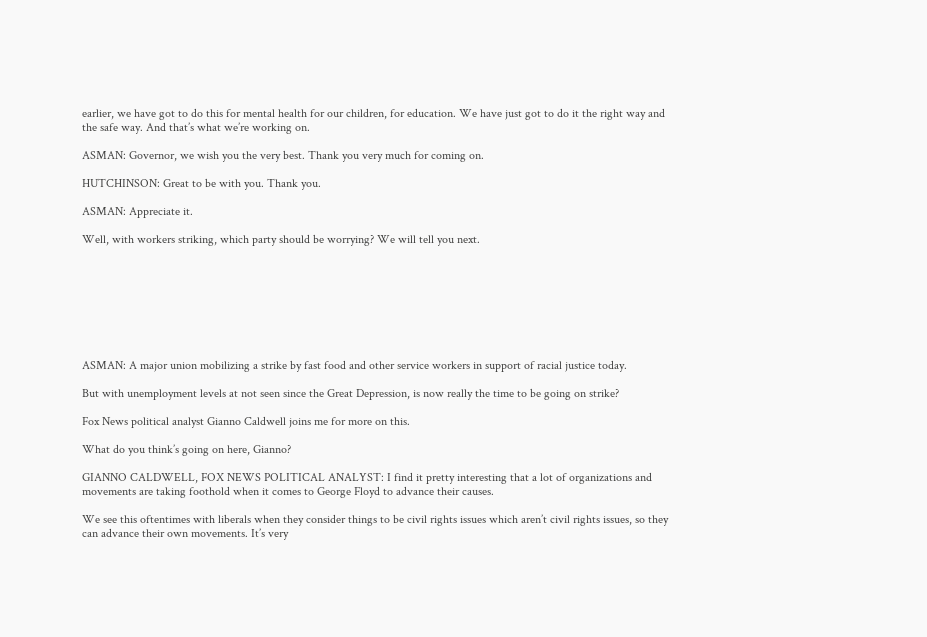earlier, we have got to do this for mental health for our children, for education. We have just got to do it the right way and the safe way. And that’s what we’re working on.

ASMAN: Governor, we wish you the very best. Thank you very much for coming on.

HUTCHINSON: Great to be with you. Thank you.

ASMAN: Appreciate it.

Well, with workers striking, which party should be worrying? We will tell you next.








ASMAN: A major union mobilizing a strike by fast food and other service workers in support of racial justice today.

But with unemployment levels at not seen since the Great Depression, is now really the time to be going on strike?

Fox News political analyst Gianno Caldwell joins me for more on this.

What do you think’s going on here, Gianno?

GIANNO CALDWELL, FOX NEWS POLITICAL ANALYST: I find it pretty interesting that a lot of organizations and movements are taking foothold when it comes to George Floyd to advance their causes.

We see this oftentimes with liberals when they consider things to be civil rights issues which aren’t civil rights issues, so they can advance their own movements. It’s very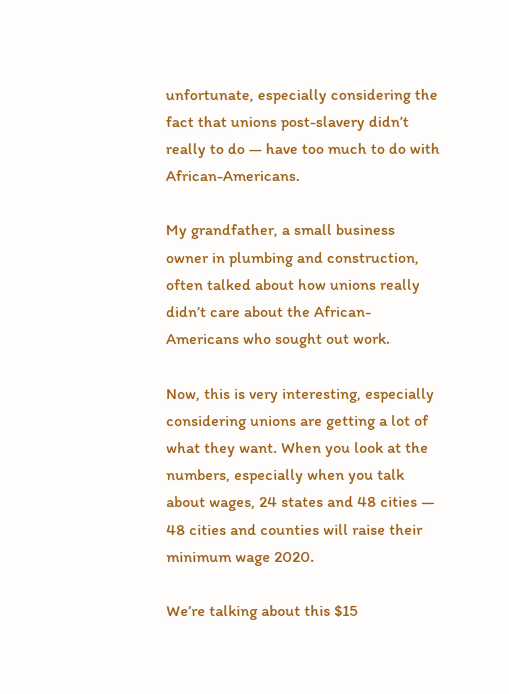unfortunate, especially considering the fact that unions post-slavery didn’t really to do — have too much to do with African-Americans.

My grandfather, a small business owner in plumbing and construction, often talked about how unions really didn’t care about the African-Americans who sought out work.

Now, this is very interesting, especially considering unions are getting a lot of what they want. When you look at the numbers, especially when you talk about wages, 24 states and 48 cities — 48 cities and counties will raise their minimum wage 2020.

We’re talking about this $15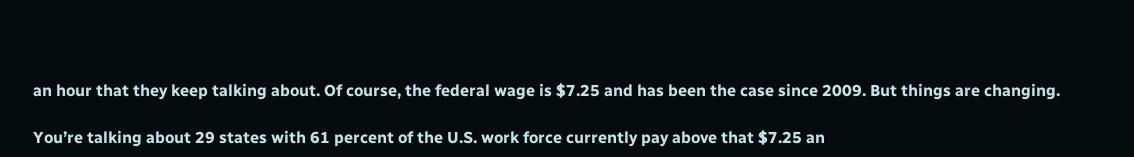an hour that they keep talking about. Of course, the federal wage is $7.25 and has been the case since 2009. But things are changing.

You’re talking about 29 states with 61 percent of the U.S. work force currently pay above that $7.25 an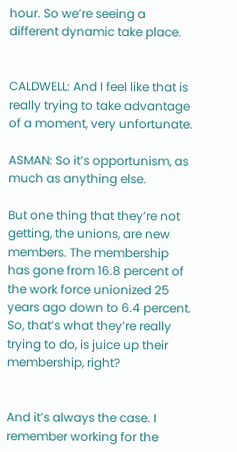hour. So we’re seeing a different dynamic take place.


CALDWELL: And I feel like that is really trying to take advantage of a moment, very unfortunate.

ASMAN: So it’s opportunism, as much as anything else.

But one thing that they’re not getting, the unions, are new members. The membership has gone from 16.8 percent of the work force unionized 25 years ago down to 6.4 percent. So, that’s what they’re really trying to do, is juice up their membership, right?


And it’s always the case. I remember working for the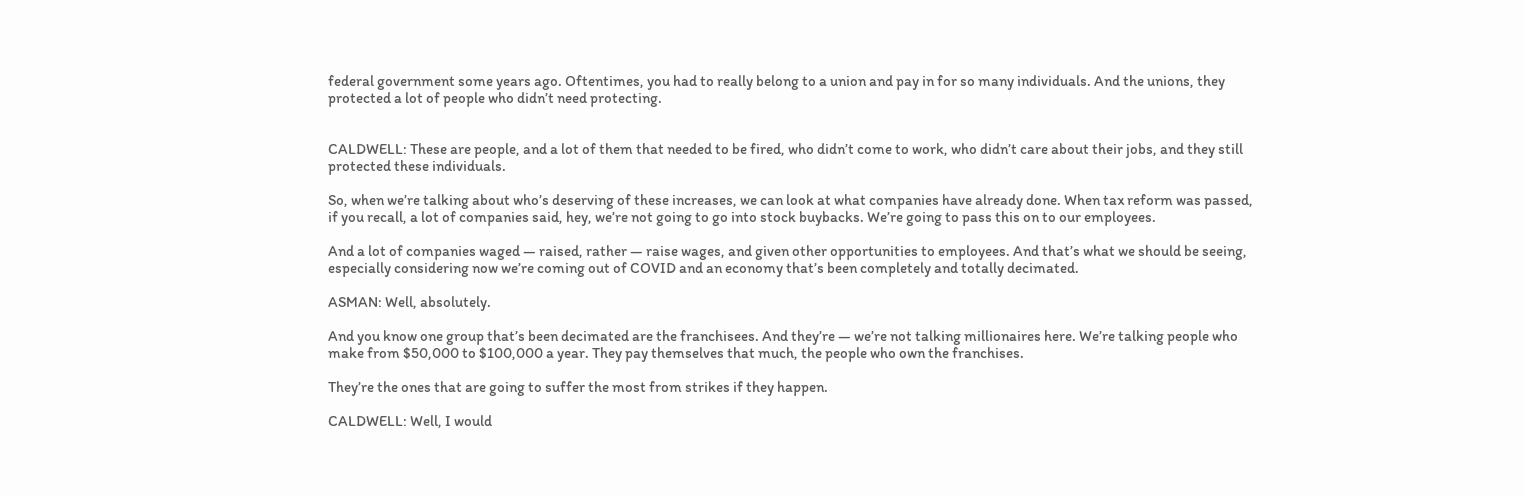federal government some years ago. Oftentimes, you had to really belong to a union and pay in for so many individuals. And the unions, they protected a lot of people who didn’t need protecting.


CALDWELL: These are people, and a lot of them that needed to be fired, who didn’t come to work, who didn’t care about their jobs, and they still protected these individuals.

So, when we’re talking about who’s deserving of these increases, we can look at what companies have already done. When tax reform was passed, if you recall, a lot of companies said, hey, we’re not going to go into stock buybacks. We’re going to pass this on to our employees.

And a lot of companies waged — raised, rather — raise wages, and given other opportunities to employees. And that’s what we should be seeing, especially considering now we’re coming out of COVID and an economy that’s been completely and totally decimated.

ASMAN: Well, absolutely.

And you know one group that’s been decimated are the franchisees. And they’re — we’re not talking millionaires here. We’re talking people who make from $50,000 to $100,000 a year. They pay themselves that much, the people who own the franchises.

They’re the ones that are going to suffer the most from strikes if they happen.

CALDWELL: Well, I would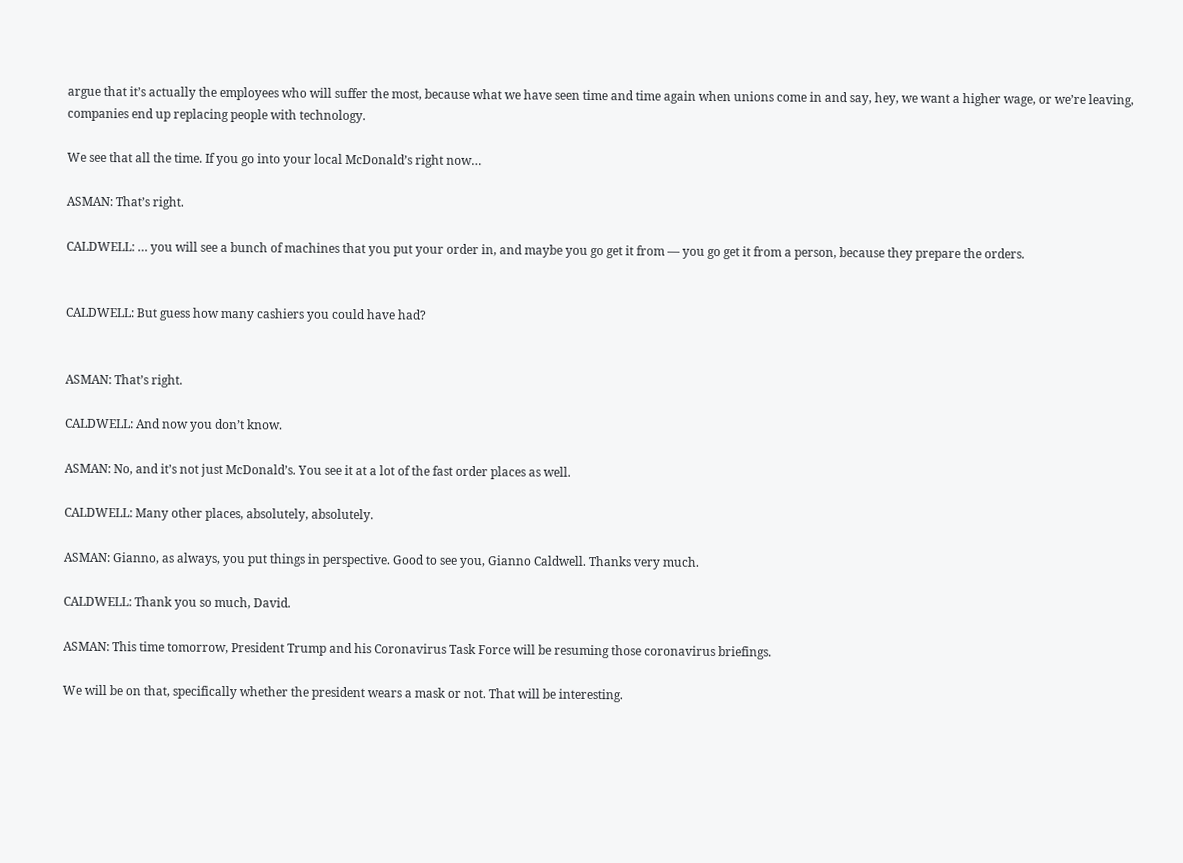argue that it’s actually the employees who will suffer the most, because what we have seen time and time again when unions come in and say, hey, we want a higher wage, or we’re leaving, companies end up replacing people with technology.

We see that all the time. If you go into your local McDonald’s right now…

ASMAN: That’s right.

CALDWELL: … you will see a bunch of machines that you put your order in, and maybe you go get it from — you go get it from a person, because they prepare the orders.


CALDWELL: But guess how many cashiers you could have had?


ASMAN: That’s right.

CALDWELL: And now you don’t know.

ASMAN: No, and it’s not just McDonald’s. You see it at a lot of the fast order places as well.

CALDWELL: Many other places, absolutely, absolutely.

ASMAN: Gianno, as always, you put things in perspective. Good to see you, Gianno Caldwell. Thanks very much.

CALDWELL: Thank you so much, David.

ASMAN: This time tomorrow, President Trump and his Coronavirus Task Force will be resuming those coronavirus briefings.

We will be on that, specifically whether the president wears a mask or not. That will be interesting.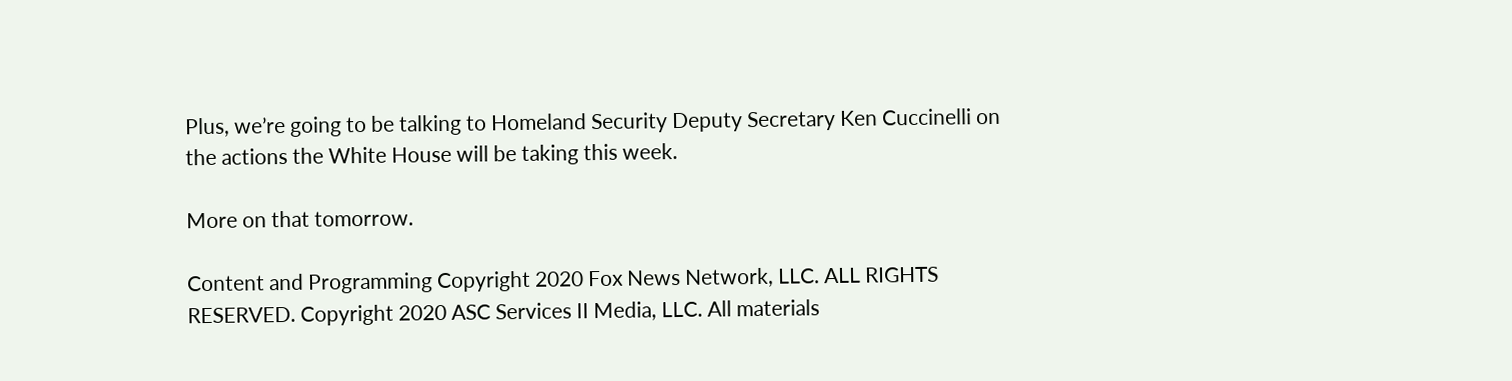Plus, we’re going to be talking to Homeland Security Deputy Secretary Ken Cuccinelli on the actions the White House will be taking this week.

More on that tomorrow.

Content and Programming Copyright 2020 Fox News Network, LLC. ALL RIGHTS RESERVED. Copyright 2020 ASC Services II Media, LLC. All materials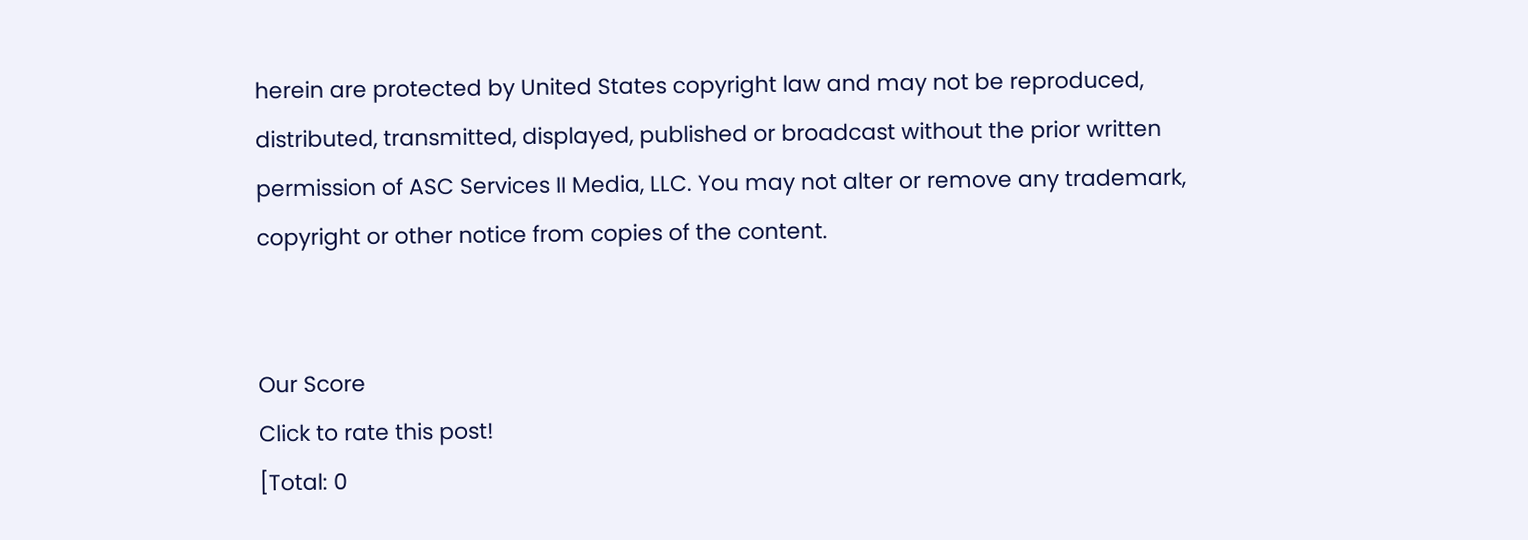herein are protected by United States copyright law and may not be reproduced, distributed, transmitted, displayed, published or broadcast without the prior written permission of ASC Services II Media, LLC. You may not alter or remove any trademark, copyright or other notice from copies of the content.


Our Score
Click to rate this post!
[Total: 0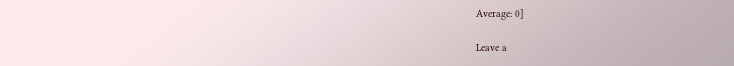Average: 0]

Leave a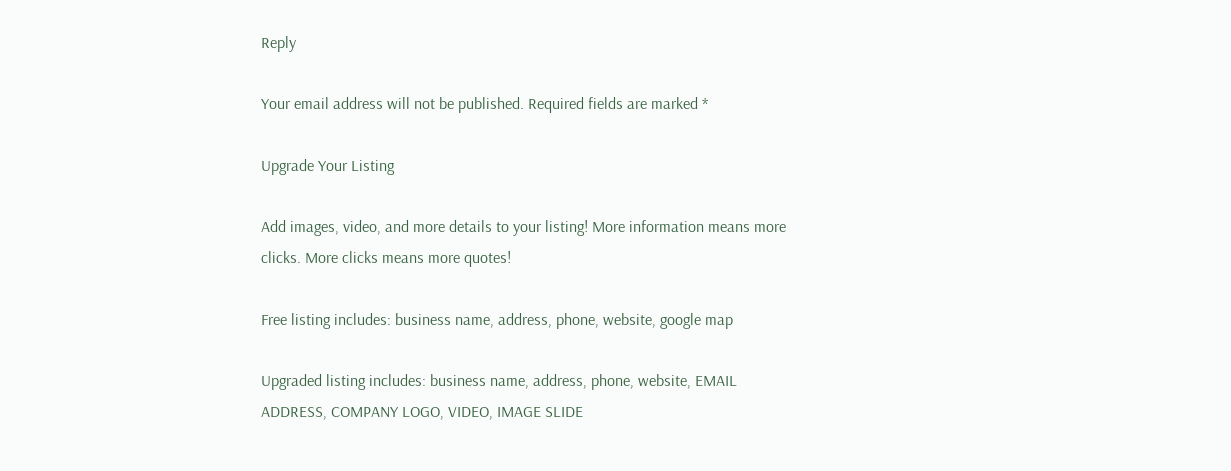Reply

Your email address will not be published. Required fields are marked *

Upgrade Your Listing

Add images, video, and more details to your listing! More information means more clicks. More clicks means more quotes!

Free listing includes: business name, address, phone, website, google map

Upgraded listing includes: business name, address, phone, website, EMAIL ADDRESS, COMPANY LOGO, VIDEO, IMAGE SLIDE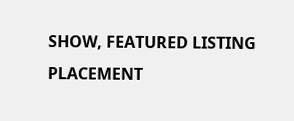SHOW, FEATURED LISTING PLACEMENT